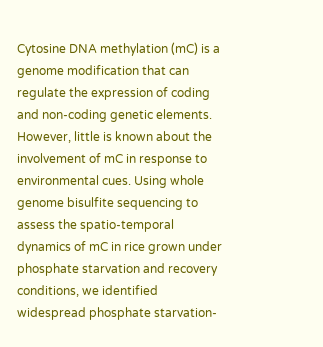Cytosine DNA methylation (mC) is a genome modification that can regulate the expression of coding and non-coding genetic elements. However, little is known about the involvement of mC in response to environmental cues. Using whole genome bisulfite sequencing to assess the spatio-temporal dynamics of mC in rice grown under phosphate starvation and recovery conditions, we identified widespread phosphate starvation-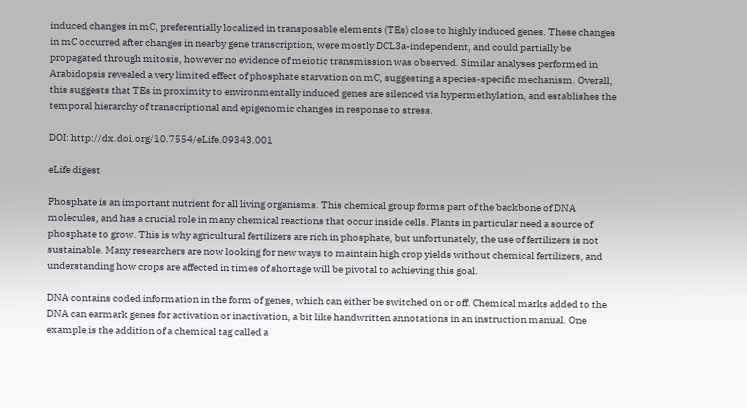induced changes in mC, preferentially localized in transposable elements (TEs) close to highly induced genes. These changes in mC occurred after changes in nearby gene transcription, were mostly DCL3a-independent, and could partially be propagated through mitosis, however no evidence of meiotic transmission was observed. Similar analyses performed in Arabidopsis revealed a very limited effect of phosphate starvation on mC, suggesting a species-specific mechanism. Overall, this suggests that TEs in proximity to environmentally induced genes are silenced via hypermethylation, and establishes the temporal hierarchy of transcriptional and epigenomic changes in response to stress.

DOI: http://dx.doi.org/10.7554/eLife.09343.001

eLife digest

Phosphate is an important nutrient for all living organisms. This chemical group forms part of the backbone of DNA molecules, and has a crucial role in many chemical reactions that occur inside cells. Plants in particular need a source of phosphate to grow. This is why agricultural fertilizers are rich in phosphate, but unfortunately, the use of fertilizers is not sustainable. Many researchers are now looking for new ways to maintain high crop yields without chemical fertilizers, and understanding how crops are affected in times of shortage will be pivotal to achieving this goal.

DNA contains coded information in the form of genes, which can either be switched on or off. Chemical marks added to the DNA can earmark genes for activation or inactivation, a bit like handwritten annotations in an instruction manual. One example is the addition of a chemical tag called a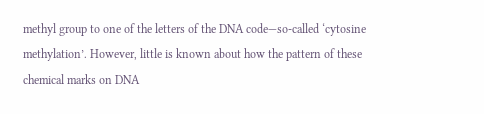methyl group to one of the letters of the DNA code—so-called ‘cytosine methylation’. However, little is known about how the pattern of these chemical marks on DNA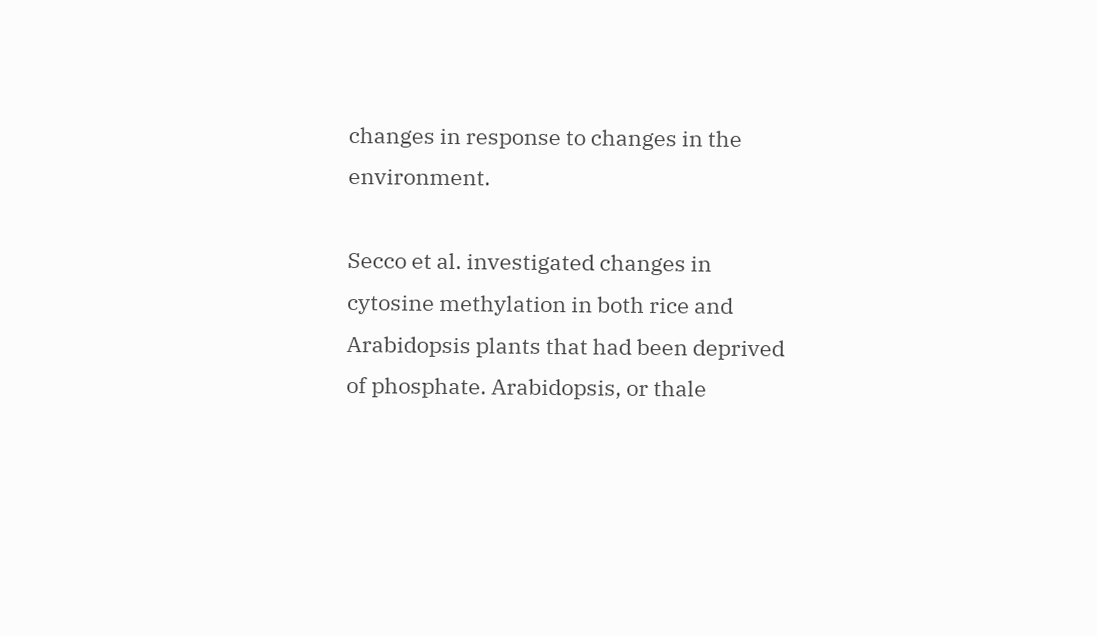changes in response to changes in the environment.

Secco et al. investigated changes in cytosine methylation in both rice and Arabidopsis plants that had been deprived of phosphate. Arabidopsis, or thale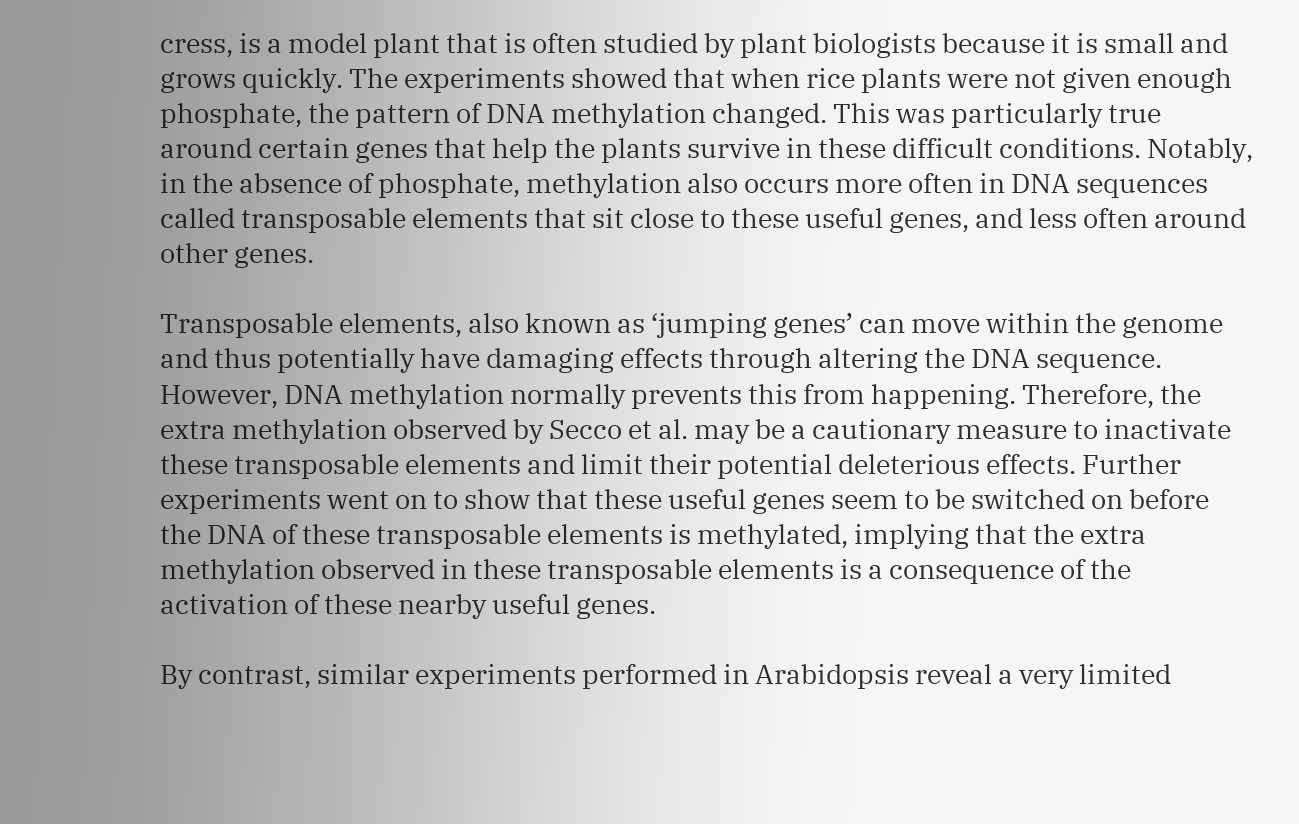cress, is a model plant that is often studied by plant biologists because it is small and grows quickly. The experiments showed that when rice plants were not given enough phosphate, the pattern of DNA methylation changed. This was particularly true around certain genes that help the plants survive in these difficult conditions. Notably, in the absence of phosphate, methylation also occurs more often in DNA sequences called transposable elements that sit close to these useful genes, and less often around other genes.

Transposable elements, also known as ‘jumping genes’ can move within the genome and thus potentially have damaging effects through altering the DNA sequence. However, DNA methylation normally prevents this from happening. Therefore, the extra methylation observed by Secco et al. may be a cautionary measure to inactivate these transposable elements and limit their potential deleterious effects. Further experiments went on to show that these useful genes seem to be switched on before the DNA of these transposable elements is methylated, implying that the extra methylation observed in these transposable elements is a consequence of the activation of these nearby useful genes.

By contrast, similar experiments performed in Arabidopsis reveal a very limited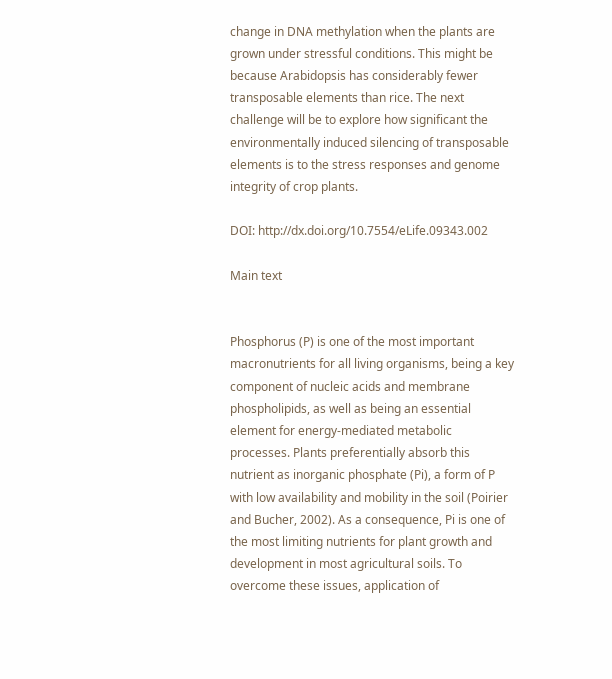change in DNA methylation when the plants are grown under stressful conditions. This might be because Arabidopsis has considerably fewer transposable elements than rice. The next challenge will be to explore how significant the environmentally induced silencing of transposable elements is to the stress responses and genome integrity of crop plants.

DOI: http://dx.doi.org/10.7554/eLife.09343.002

Main text


Phosphorus (P) is one of the most important macronutrients for all living organisms, being a key component of nucleic acids and membrane phospholipids, as well as being an essential element for energy-mediated metabolic processes. Plants preferentially absorb this nutrient as inorganic phosphate (Pi), a form of P with low availability and mobility in the soil (Poirier and Bucher, 2002). As a consequence, Pi is one of the most limiting nutrients for plant growth and development in most agricultural soils. To overcome these issues, application of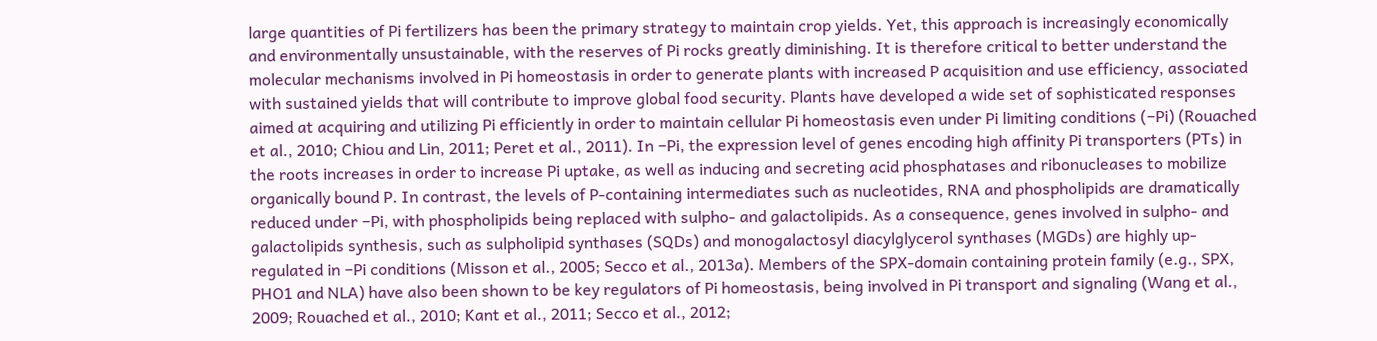large quantities of Pi fertilizers has been the primary strategy to maintain crop yields. Yet, this approach is increasingly economically and environmentally unsustainable, with the reserves of Pi rocks greatly diminishing. It is therefore critical to better understand the molecular mechanisms involved in Pi homeostasis in order to generate plants with increased P acquisition and use efficiency, associated with sustained yields that will contribute to improve global food security. Plants have developed a wide set of sophisticated responses aimed at acquiring and utilizing Pi efficiently in order to maintain cellular Pi homeostasis even under Pi limiting conditions (−Pi) (Rouached et al., 2010; Chiou and Lin, 2011; Peret et al., 2011). In −Pi, the expression level of genes encoding high affinity Pi transporters (PTs) in the roots increases in order to increase Pi uptake, as well as inducing and secreting acid phosphatases and ribonucleases to mobilize organically bound P. In contrast, the levels of P-containing intermediates such as nucleotides, RNA and phospholipids are dramatically reduced under −Pi, with phospholipids being replaced with sulpho- and galactolipids. As a consequence, genes involved in sulpho- and galactolipids synthesis, such as sulpholipid synthases (SQDs) and monogalactosyl diacylglycerol synthases (MGDs) are highly up-regulated in −Pi conditions (Misson et al., 2005; Secco et al., 2013a). Members of the SPX-domain containing protein family (e.g., SPX, PHO1 and NLA) have also been shown to be key regulators of Pi homeostasis, being involved in Pi transport and signaling (Wang et al., 2009; Rouached et al., 2010; Kant et al., 2011; Secco et al., 2012;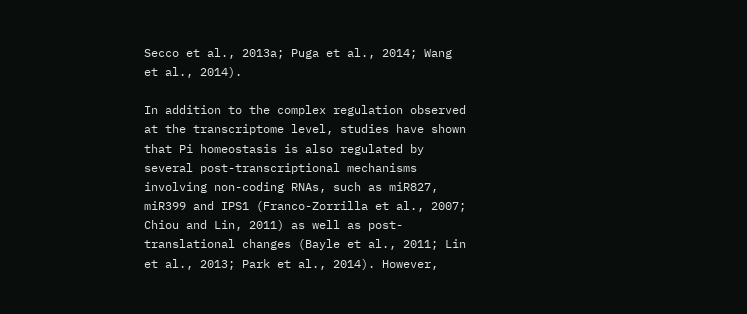Secco et al., 2013a; Puga et al., 2014; Wang et al., 2014).

In addition to the complex regulation observed at the transcriptome level, studies have shown that Pi homeostasis is also regulated by several post-transcriptional mechanisms involving non-coding RNAs, such as miR827, miR399 and IPS1 (Franco-Zorrilla et al., 2007; Chiou and Lin, 2011) as well as post-translational changes (Bayle et al., 2011; Lin et al., 2013; Park et al., 2014). However,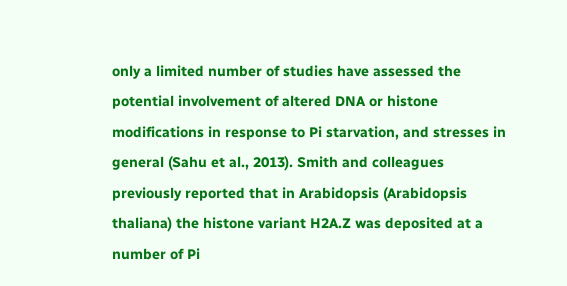only a limited number of studies have assessed the potential involvement of altered DNA or histone modifications in response to Pi starvation, and stresses in general (Sahu et al., 2013). Smith and colleagues previously reported that in Arabidopsis (Arabidopsis thaliana) the histone variant H2A.Z was deposited at a number of Pi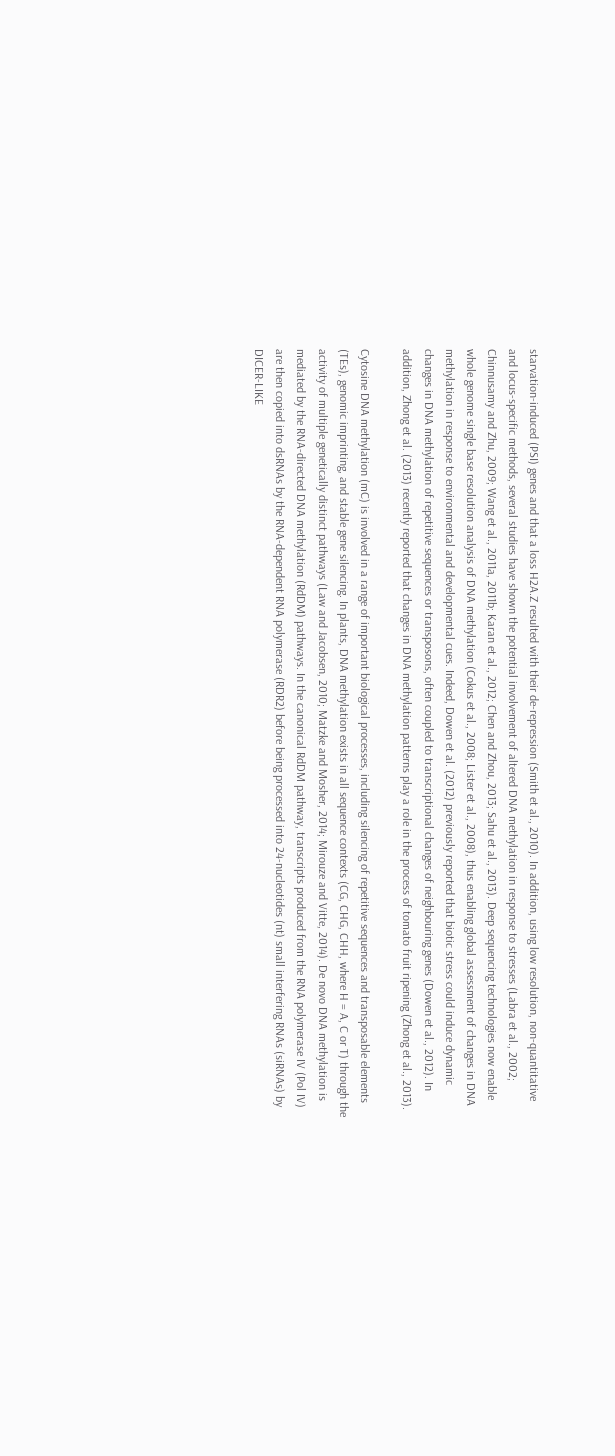starvation-induced (PSI) genes and that a loss H2A.Z resulted with their de-repression (Smith et al., 2010). In addition, using low resolution, non-quantitative and locus-specific methods, several studies have shown the potential involvement of altered DNA methylation in response to stresses (Labra et al., 2002; Chinnusamy and Zhu, 2009; Wang et al., 2011a, 2011b; Karan et al., 2012; Chen and Zhou, 2013; Sahu et al., 2013). Deep sequencing technologies now enable whole genome single base resolution analysis of DNA methylation (Cokus et al., 2008; Lister et al., 2008), thus enabling global assessment of changes in DNA methylation in response to environmental and developmental cues. Indeed, Dowen et al. (2012) previously reported that biotic stress could induce dynamic changes in DNA methylation of repetitive sequences or transposons, often coupled to transcriptional changes of neighbouring genes (Dowen et al., 2012). In addition, Zhong et al. (2013) recently reported that changes in DNA methylation patterns play a role in the process of tomato fruit ripening (Zhong et al., 2013).

Cytosine DNA methylation (mC) is involved in a range of important biological processes, including silencing of repetitive sequences and transposable elements (TEs), genomic imprinting, and stable gene silencing. In plants, DNA methylation exists in all sequence contexts (CG, CHG, CHH, where H = A, C or T) through the activity of multiple genetically distinct pathways (Law and Jacobsen, 2010; Matzke and Mosher, 2014; Mirouze and Vitte, 2014). De novo DNA methylation is mediated by the RNA-directed DNA methylation (RdDM) pathways. In the canonical RdDM pathway, transcripts produced from the RNA polymerase IV (Pol IV) are then copied into dsRNAs by the RNA-dependent RNA polymerase (RDR2) before being processed into 24-nucleotides (nt) small interfering RNAs (siRNAs) by DICER-LIKE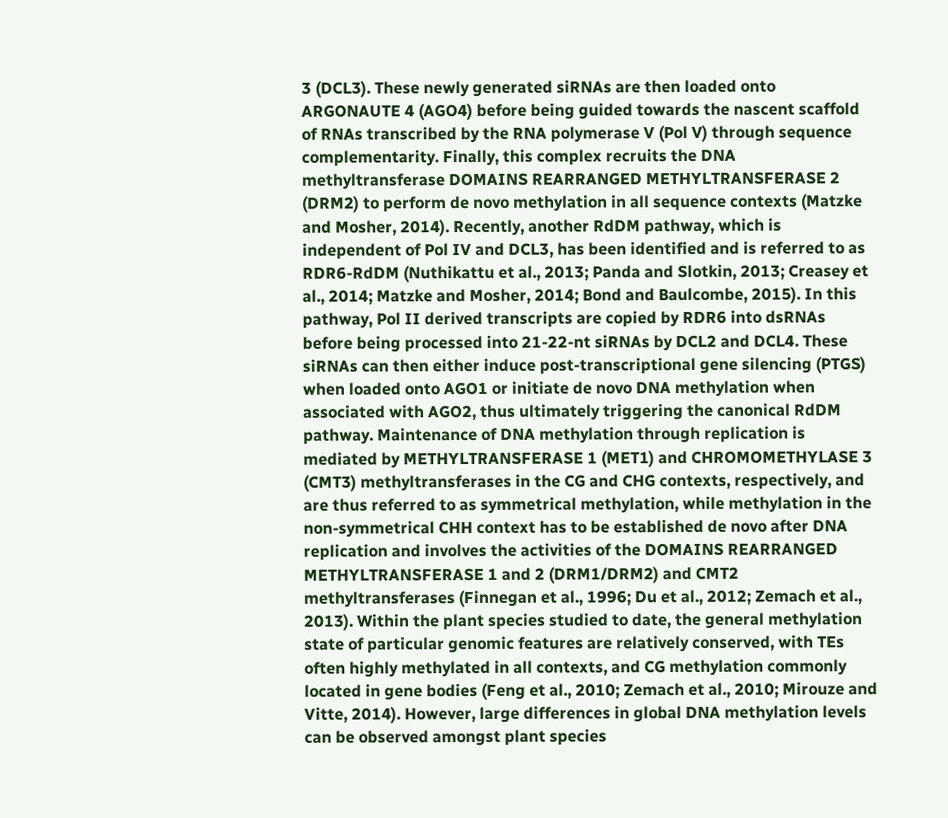3 (DCL3). These newly generated siRNAs are then loaded onto ARGONAUTE 4 (AGO4) before being guided towards the nascent scaffold of RNAs transcribed by the RNA polymerase V (Pol V) through sequence complementarity. Finally, this complex recruits the DNA methyltransferase DOMAINS REARRANGED METHYLTRANSFERASE 2 (DRM2) to perform de novo methylation in all sequence contexts (Matzke and Mosher, 2014). Recently, another RdDM pathway, which is independent of Pol IV and DCL3, has been identified and is referred to as RDR6-RdDM (Nuthikattu et al., 2013; Panda and Slotkin, 2013; Creasey et al., 2014; Matzke and Mosher, 2014; Bond and Baulcombe, 2015). In this pathway, Pol II derived transcripts are copied by RDR6 into dsRNAs before being processed into 21-22-nt siRNAs by DCL2 and DCL4. These siRNAs can then either induce post-transcriptional gene silencing (PTGS) when loaded onto AGO1 or initiate de novo DNA methylation when associated with AGO2, thus ultimately triggering the canonical RdDM pathway. Maintenance of DNA methylation through replication is mediated by METHYLTRANSFERASE 1 (MET1) and CHROMOMETHYLASE 3 (CMT3) methyltransferases in the CG and CHG contexts, respectively, and are thus referred to as symmetrical methylation, while methylation in the non-symmetrical CHH context has to be established de novo after DNA replication and involves the activities of the DOMAINS REARRANGED METHYLTRANSFERASE 1 and 2 (DRM1/DRM2) and CMT2 methyltransferases (Finnegan et al., 1996; Du et al., 2012; Zemach et al., 2013). Within the plant species studied to date, the general methylation state of particular genomic features are relatively conserved, with TEs often highly methylated in all contexts, and CG methylation commonly located in gene bodies (Feng et al., 2010; Zemach et al., 2010; Mirouze and Vitte, 2014). However, large differences in global DNA methylation levels can be observed amongst plant species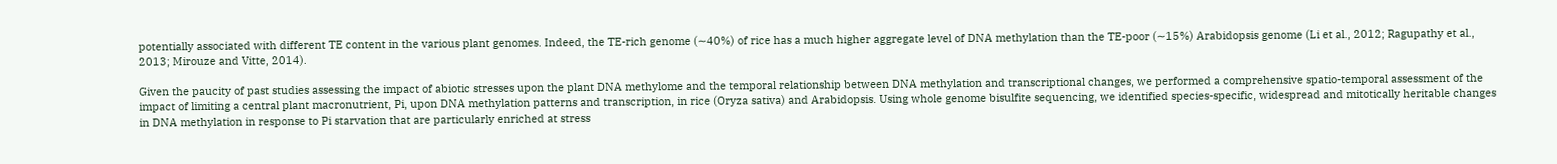potentially associated with different TE content in the various plant genomes. Indeed, the TE-rich genome (∼40%) of rice has a much higher aggregate level of DNA methylation than the TE-poor (∼15%) Arabidopsis genome (Li et al., 2012; Ragupathy et al., 2013; Mirouze and Vitte, 2014).

Given the paucity of past studies assessing the impact of abiotic stresses upon the plant DNA methylome and the temporal relationship between DNA methylation and transcriptional changes, we performed a comprehensive spatio-temporal assessment of the impact of limiting a central plant macronutrient, Pi, upon DNA methylation patterns and transcription, in rice (Oryza sativa) and Arabidopsis. Using whole genome bisulfite sequencing, we identified species-specific, widespread and mitotically heritable changes in DNA methylation in response to Pi starvation that are particularly enriched at stress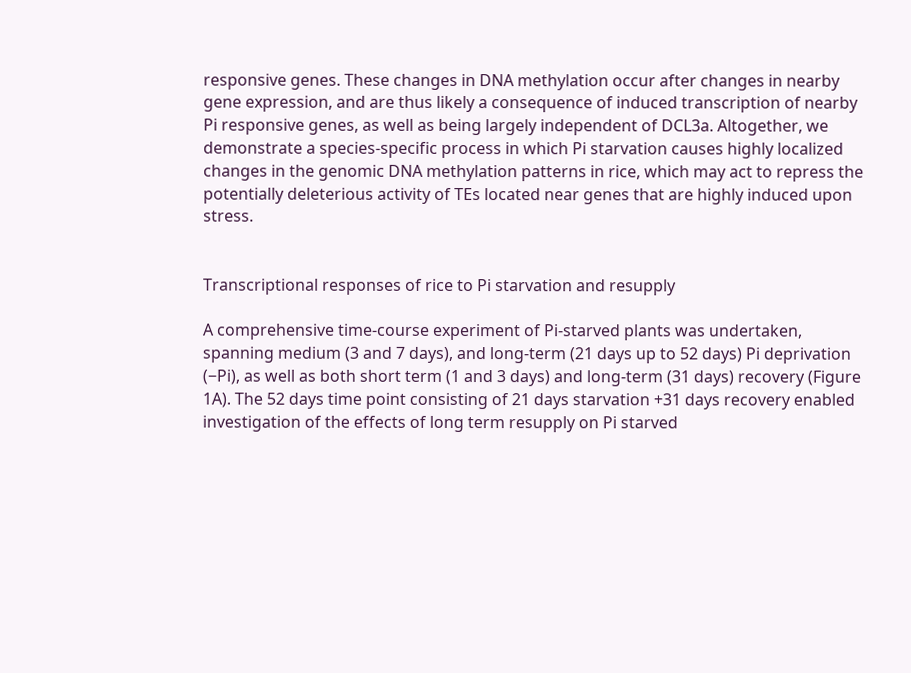responsive genes. These changes in DNA methylation occur after changes in nearby gene expression, and are thus likely a consequence of induced transcription of nearby Pi responsive genes, as well as being largely independent of DCL3a. Altogether, we demonstrate a species-specific process in which Pi starvation causes highly localized changes in the genomic DNA methylation patterns in rice, which may act to repress the potentially deleterious activity of TEs located near genes that are highly induced upon stress.


Transcriptional responses of rice to Pi starvation and resupply

A comprehensive time-course experiment of Pi-starved plants was undertaken, spanning medium (3 and 7 days), and long-term (21 days up to 52 days) Pi deprivation (−Pi), as well as both short term (1 and 3 days) and long-term (31 days) recovery (Figure 1A). The 52 days time point consisting of 21 days starvation +31 days recovery enabled investigation of the effects of long term resupply on Pi starved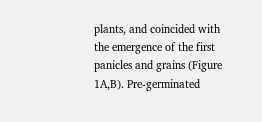plants, and coincided with the emergence of the first panicles and grains (Figure 1A,B). Pre-germinated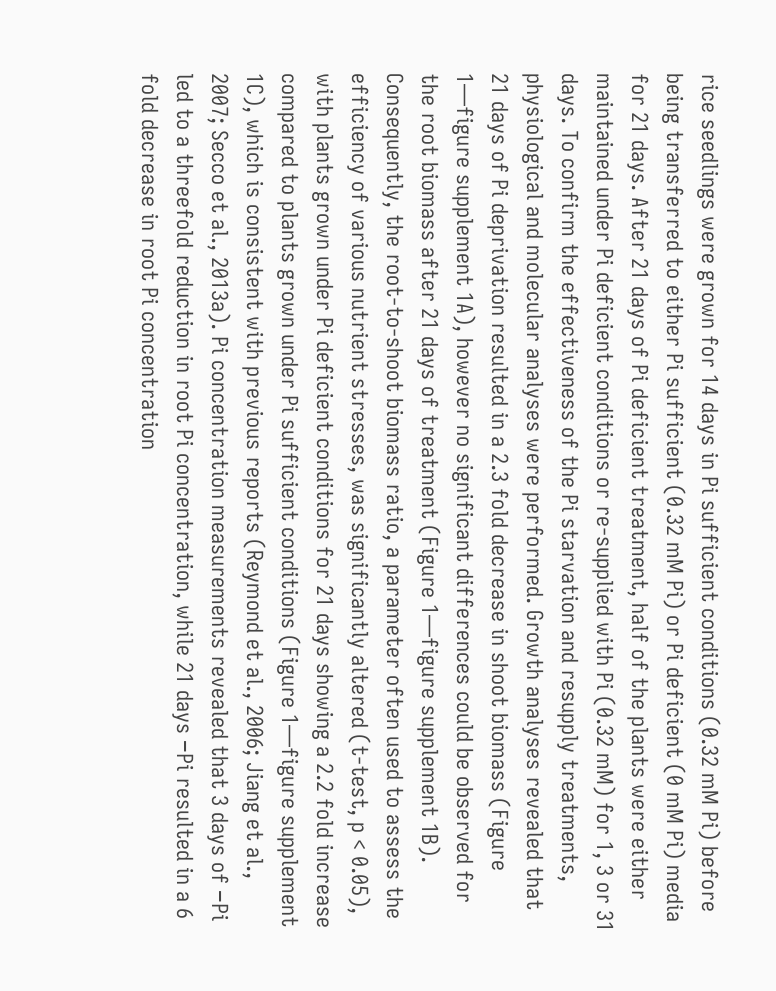rice seedlings were grown for 14 days in Pi sufficient conditions (0.32 mM Pi) before being transferred to either Pi sufficient (0.32 mM Pi) or Pi deficient (0 mM Pi) media for 21 days. After 21 days of Pi deficient treatment, half of the plants were either maintained under Pi deficient conditions or re-supplied with Pi (0.32 mM) for 1, 3 or 31 days. To confirm the effectiveness of the Pi starvation and resupply treatments, physiological and molecular analyses were performed. Growth analyses revealed that 21 days of Pi deprivation resulted in a 2.3 fold decrease in shoot biomass (Figure 1—figure supplement 1A), however no significant differences could be observed for the root biomass after 21 days of treatment (Figure 1—figure supplement 1B). Consequently, the root-to-shoot biomass ratio, a parameter often used to assess the efficiency of various nutrient stresses, was significantly altered (t-test, p < 0.05), with plants grown under Pi deficient conditions for 21 days showing a 2.2 fold increase compared to plants grown under Pi sufficient conditions (Figure 1—figure supplement 1C), which is consistent with previous reports (Reymond et al., 2006; Jiang et al., 2007; Secco et al., 2013a). Pi concentration measurements revealed that 3 days of −Pi led to a threefold reduction in root Pi concentration, while 21 days −Pi resulted in a 6 fold decrease in root Pi concentration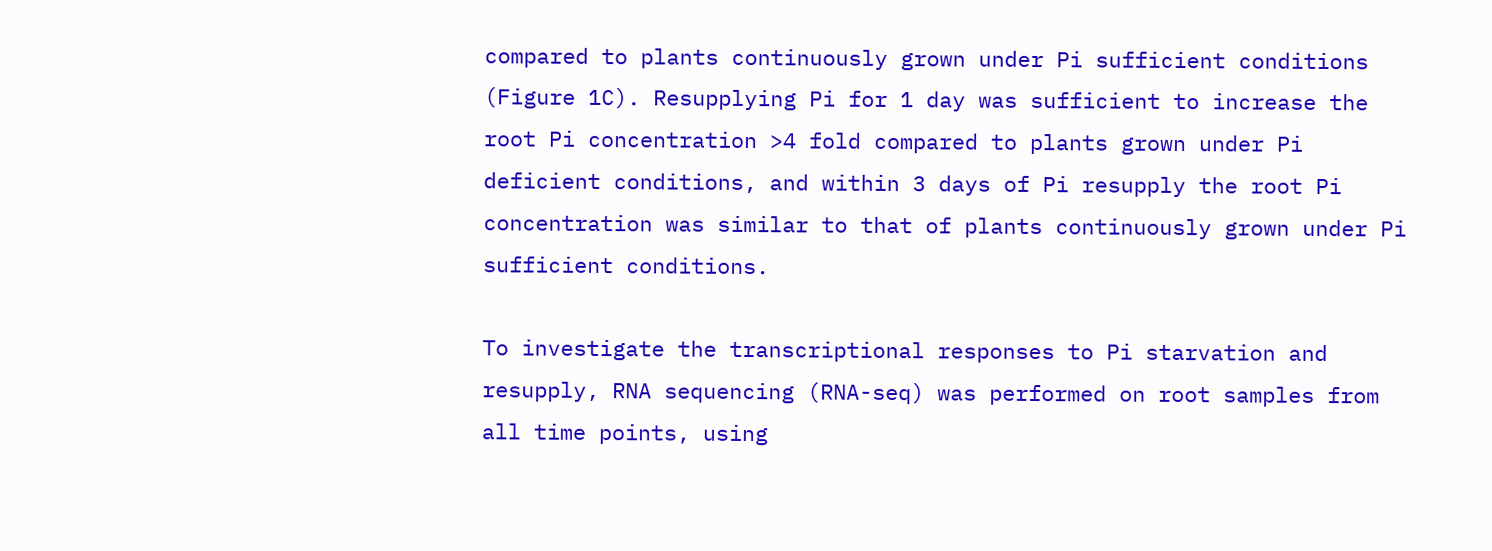compared to plants continuously grown under Pi sufficient conditions (Figure 1C). Resupplying Pi for 1 day was sufficient to increase the root Pi concentration >4 fold compared to plants grown under Pi deficient conditions, and within 3 days of Pi resupply the root Pi concentration was similar to that of plants continuously grown under Pi sufficient conditions.

To investigate the transcriptional responses to Pi starvation and resupply, RNA sequencing (RNA-seq) was performed on root samples from all time points, using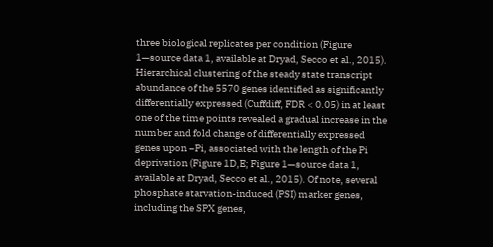three biological replicates per condition (Figure 1—source data 1, available at Dryad, Secco et al., 2015). Hierarchical clustering of the steady state transcript abundance of the 5570 genes identified as significantly differentially expressed (Cuffdiff, FDR < 0.05) in at least one of the time points revealed a gradual increase in the number and fold change of differentially expressed genes upon −Pi, associated with the length of the Pi deprivation (Figure 1D,E; Figure 1—source data 1, available at Dryad, Secco et al., 2015). Of note, several phosphate starvation-induced (PSI) marker genes, including the SPX genes,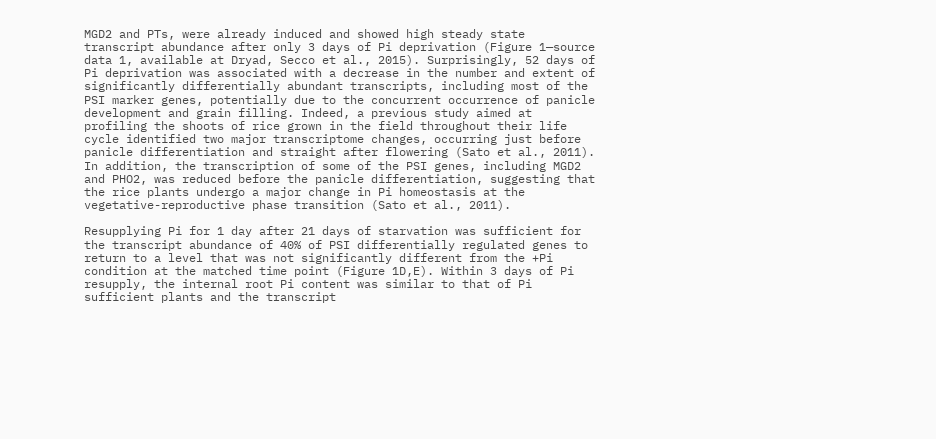MGD2 and PTs, were already induced and showed high steady state transcript abundance after only 3 days of Pi deprivation (Figure 1—source data 1, available at Dryad, Secco et al., 2015). Surprisingly, 52 days of Pi deprivation was associated with a decrease in the number and extent of significantly differentially abundant transcripts, including most of the PSI marker genes, potentially due to the concurrent occurrence of panicle development and grain filling. Indeed, a previous study aimed at profiling the shoots of rice grown in the field throughout their life cycle identified two major transcriptome changes, occurring just before panicle differentiation and straight after flowering (Sato et al., 2011). In addition, the transcription of some of the PSI genes, including MGD2 and PHO2, was reduced before the panicle differentiation, suggesting that the rice plants undergo a major change in Pi homeostasis at the vegetative-reproductive phase transition (Sato et al., 2011).

Resupplying Pi for 1 day after 21 days of starvation was sufficient for the transcript abundance of 40% of PSI differentially regulated genes to return to a level that was not significantly different from the +Pi condition at the matched time point (Figure 1D,E). Within 3 days of Pi resupply, the internal root Pi content was similar to that of Pi sufficient plants and the transcript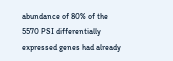abundance of 80% of the 5570 PSI differentially expressed genes had already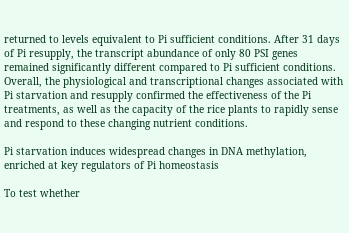returned to levels equivalent to Pi sufficient conditions. After 31 days of Pi resupply, the transcript abundance of only 80 PSI genes remained significantly different compared to Pi sufficient conditions. Overall, the physiological and transcriptional changes associated with Pi starvation and resupply confirmed the effectiveness of the Pi treatments, as well as the capacity of the rice plants to rapidly sense and respond to these changing nutrient conditions.

Pi starvation induces widespread changes in DNA methylation, enriched at key regulators of Pi homeostasis

To test whether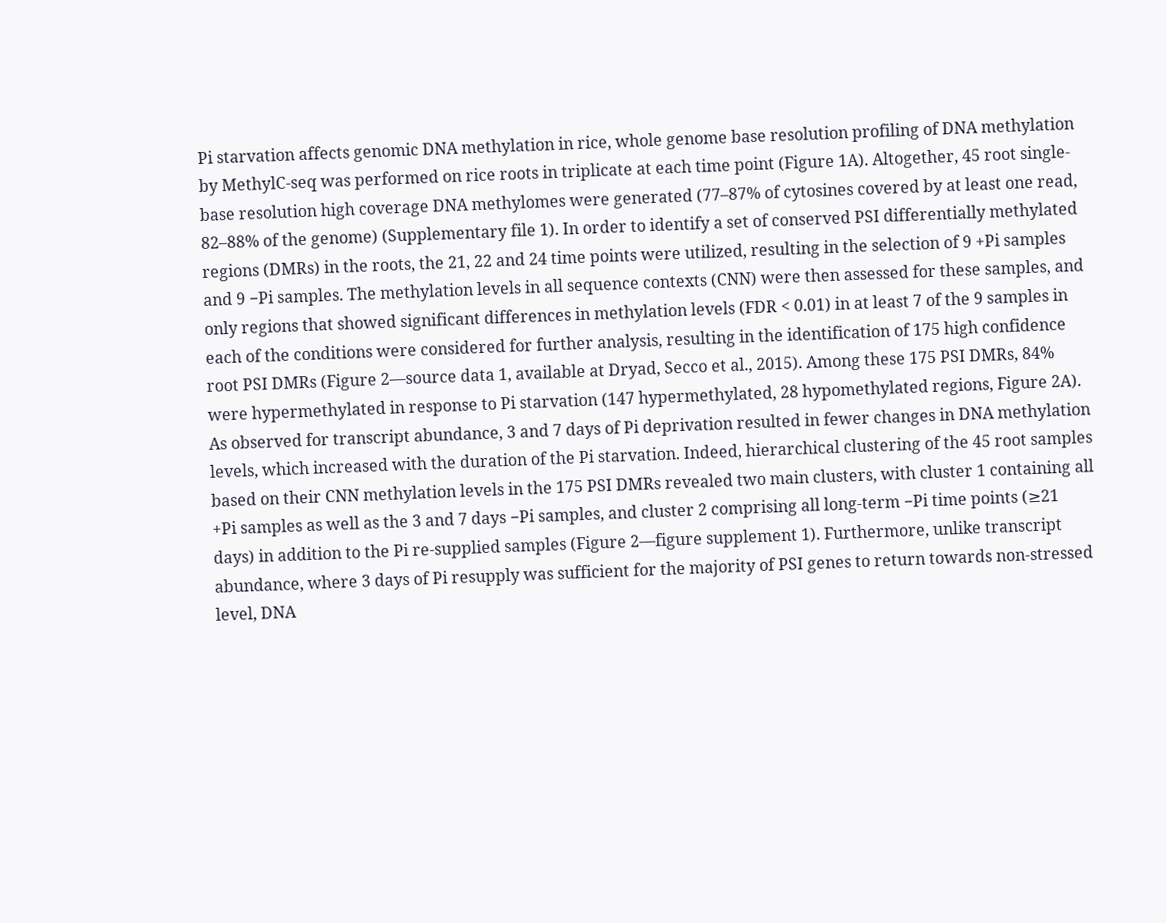Pi starvation affects genomic DNA methylation in rice, whole genome base resolution profiling of DNA methylation by MethylC-seq was performed on rice roots in triplicate at each time point (Figure 1A). Altogether, 45 root single-base resolution high coverage DNA methylomes were generated (77–87% of cytosines covered by at least one read, 82–88% of the genome) (Supplementary file 1). In order to identify a set of conserved PSI differentially methylated regions (DMRs) in the roots, the 21, 22 and 24 time points were utilized, resulting in the selection of 9 +Pi samples and 9 −Pi samples. The methylation levels in all sequence contexts (CNN) were then assessed for these samples, and only regions that showed significant differences in methylation levels (FDR < 0.01) in at least 7 of the 9 samples in each of the conditions were considered for further analysis, resulting in the identification of 175 high confidence root PSI DMRs (Figure 2—source data 1, available at Dryad, Secco et al., 2015). Among these 175 PSI DMRs, 84% were hypermethylated in response to Pi starvation (147 hypermethylated, 28 hypomethylated regions, Figure 2A). As observed for transcript abundance, 3 and 7 days of Pi deprivation resulted in fewer changes in DNA methylation levels, which increased with the duration of the Pi starvation. Indeed, hierarchical clustering of the 45 root samples based on their CNN methylation levels in the 175 PSI DMRs revealed two main clusters, with cluster 1 containing all +Pi samples as well as the 3 and 7 days −Pi samples, and cluster 2 comprising all long-term −Pi time points (≥21 days) in addition to the Pi re-supplied samples (Figure 2—figure supplement 1). Furthermore, unlike transcript abundance, where 3 days of Pi resupply was sufficient for the majority of PSI genes to return towards non-stressed level, DNA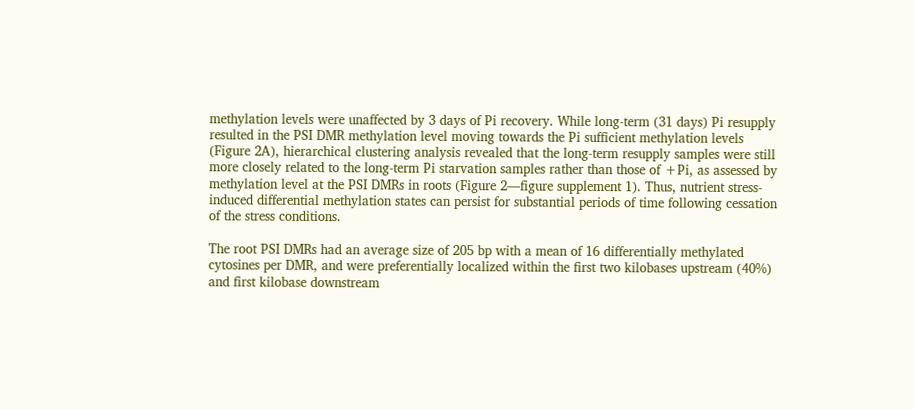methylation levels were unaffected by 3 days of Pi recovery. While long-term (31 days) Pi resupply resulted in the PSI DMR methylation level moving towards the Pi sufficient methylation levels (Figure 2A), hierarchical clustering analysis revealed that the long-term resupply samples were still more closely related to the long-term Pi starvation samples rather than those of +Pi, as assessed by methylation level at the PSI DMRs in roots (Figure 2—figure supplement 1). Thus, nutrient stress-induced differential methylation states can persist for substantial periods of time following cessation of the stress conditions.

The root PSI DMRs had an average size of 205 bp with a mean of 16 differentially methylated cytosines per DMR, and were preferentially localized within the first two kilobases upstream (40%) and first kilobase downstream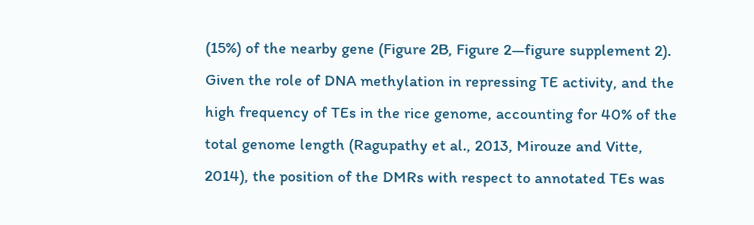(15%) of the nearby gene (Figure 2B, Figure 2—figure supplement 2). Given the role of DNA methylation in repressing TE activity, and the high frequency of TEs in the rice genome, accounting for 40% of the total genome length (Ragupathy et al., 2013, Mirouze and Vitte, 2014), the position of the DMRs with respect to annotated TEs was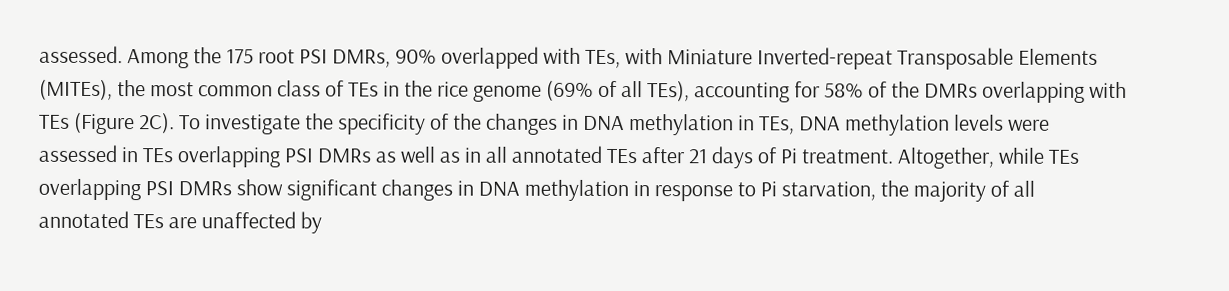assessed. Among the 175 root PSI DMRs, 90% overlapped with TEs, with Miniature Inverted-repeat Transposable Elements (MITEs), the most common class of TEs in the rice genome (69% of all TEs), accounting for 58% of the DMRs overlapping with TEs (Figure 2C). To investigate the specificity of the changes in DNA methylation in TEs, DNA methylation levels were assessed in TEs overlapping PSI DMRs as well as in all annotated TEs after 21 days of Pi treatment. Altogether, while TEs overlapping PSI DMRs show significant changes in DNA methylation in response to Pi starvation, the majority of all annotated TEs are unaffected by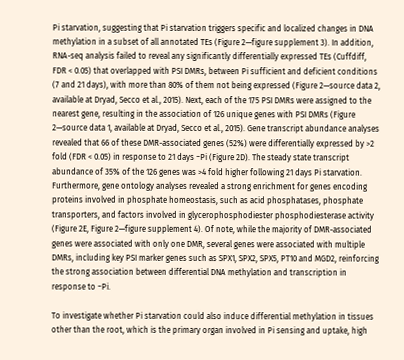Pi starvation, suggesting that Pi starvation triggers specific and localized changes in DNA methylation in a subset of all annotated TEs (Figure 2—figure supplement 3). In addition, RNA-seq analysis failed to reveal any significantly differentially expressed TEs (Cuffdiff, FDR < 0.05) that overlapped with PSI DMRs, between Pi sufficient and deficient conditions (7 and 21 days), with more than 80% of them not being expressed (Figure 2—source data 2, available at Dryad, Secco et al., 2015). Next, each of the 175 PSI DMRs were assigned to the nearest gene, resulting in the association of 126 unique genes with PSI DMRs (Figure 2—source data 1, available at Dryad, Secco et al., 2015). Gene transcript abundance analyses revealed that 66 of these DMR-associated genes (52%) were differentially expressed by >2 fold (FDR < 0.05) in response to 21 days −Pi (Figure 2D). The steady state transcript abundance of 35% of the 126 genes was >4 fold higher following 21 days Pi starvation. Furthermore, gene ontology analyses revealed a strong enrichment for genes encoding proteins involved in phosphate homeostasis, such as acid phosphatases, phosphate transporters, and factors involved in glycerophosphodiester phosphodiesterase activity (Figure 2E, Figure 2—figure supplement 4). Of note, while the majority of DMR-associated genes were associated with only one DMR, several genes were associated with multiple DMRs, including key PSI marker genes such as SPX1, SPX2, SPX5, PT10 and MGD2, reinforcing the strong association between differential DNA methylation and transcription in response to −Pi.

To investigate whether Pi starvation could also induce differential methylation in tissues other than the root, which is the primary organ involved in Pi sensing and uptake, high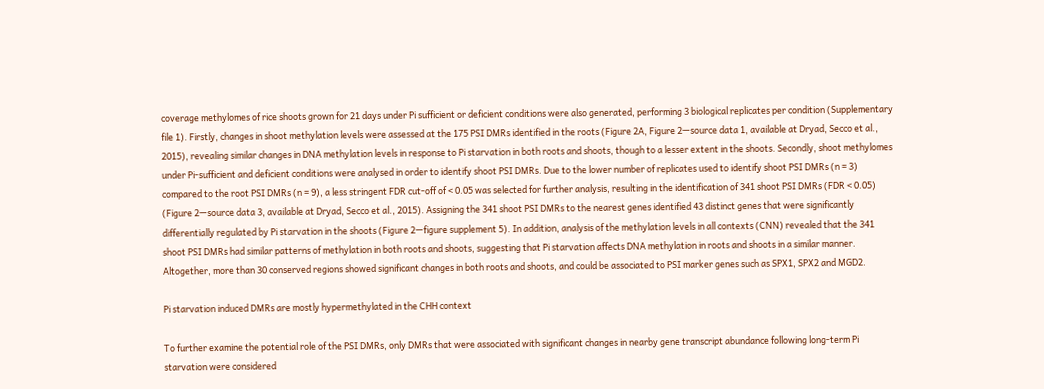coverage methylomes of rice shoots grown for 21 days under Pi sufficient or deficient conditions were also generated, performing 3 biological replicates per condition (Supplementary file 1). Firstly, changes in shoot methylation levels were assessed at the 175 PSI DMRs identified in the roots (Figure 2A, Figure 2—source data 1, available at Dryad, Secco et al., 2015), revealing similar changes in DNA methylation levels in response to Pi starvation in both roots and shoots, though to a lesser extent in the shoots. Secondly, shoot methylomes under Pi-sufficient and deficient conditions were analysed in order to identify shoot PSI DMRs. Due to the lower number of replicates used to identify shoot PSI DMRs (n = 3) compared to the root PSI DMRs (n = 9), a less stringent FDR cut-off of < 0.05 was selected for further analysis, resulting in the identification of 341 shoot PSI DMRs (FDR < 0.05) (Figure 2—source data 3, available at Dryad, Secco et al., 2015). Assigning the 341 shoot PSI DMRs to the nearest genes identified 43 distinct genes that were significantly differentially regulated by Pi starvation in the shoots (Figure 2—figure supplement 5). In addition, analysis of the methylation levels in all contexts (CNN) revealed that the 341 shoot PSI DMRs had similar patterns of methylation in both roots and shoots, suggesting that Pi starvation affects DNA methylation in roots and shoots in a similar manner. Altogether, more than 30 conserved regions showed significant changes in both roots and shoots, and could be associated to PSI marker genes such as SPX1, SPX2 and MGD2.

Pi starvation induced DMRs are mostly hypermethylated in the CHH context

To further examine the potential role of the PSI DMRs, only DMRs that were associated with significant changes in nearby gene transcript abundance following long-term Pi starvation were considered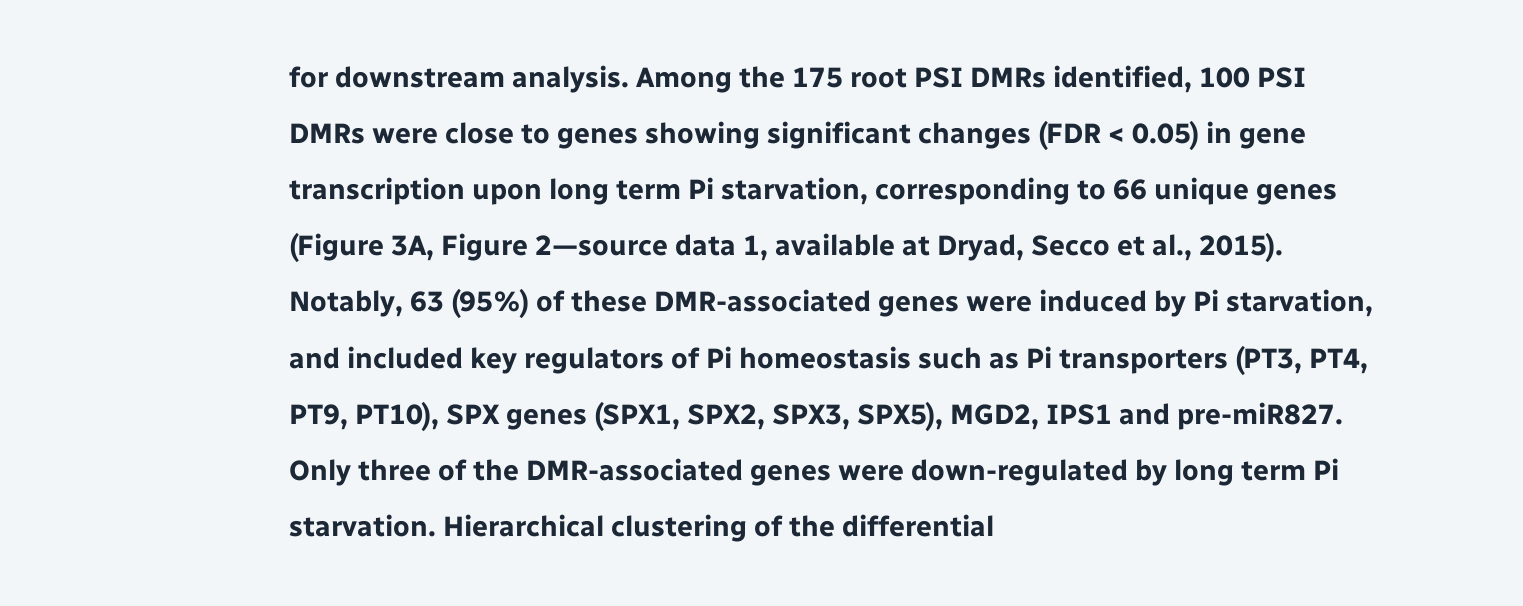for downstream analysis. Among the 175 root PSI DMRs identified, 100 PSI DMRs were close to genes showing significant changes (FDR < 0.05) in gene transcription upon long term Pi starvation, corresponding to 66 unique genes (Figure 3A, Figure 2—source data 1, available at Dryad, Secco et al., 2015). Notably, 63 (95%) of these DMR-associated genes were induced by Pi starvation, and included key regulators of Pi homeostasis such as Pi transporters (PT3, PT4, PT9, PT10), SPX genes (SPX1, SPX2, SPX3, SPX5), MGD2, IPS1 and pre-miR827. Only three of the DMR-associated genes were down-regulated by long term Pi starvation. Hierarchical clustering of the differential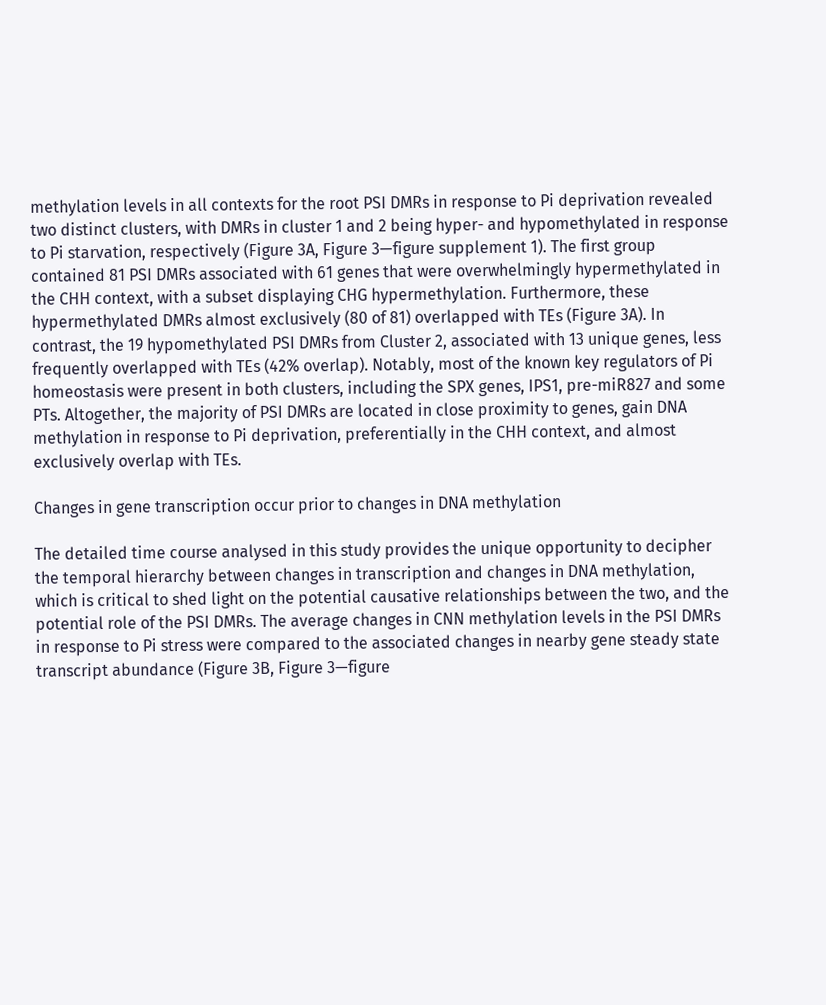methylation levels in all contexts for the root PSI DMRs in response to Pi deprivation revealed two distinct clusters, with DMRs in cluster 1 and 2 being hyper- and hypomethylated in response to Pi starvation, respectively (Figure 3A, Figure 3—figure supplement 1). The first group contained 81 PSI DMRs associated with 61 genes that were overwhelmingly hypermethylated in the CHH context, with a subset displaying CHG hypermethylation. Furthermore, these hypermethylated DMRs almost exclusively (80 of 81) overlapped with TEs (Figure 3A). In contrast, the 19 hypomethylated PSI DMRs from Cluster 2, associated with 13 unique genes, less frequently overlapped with TEs (42% overlap). Notably, most of the known key regulators of Pi homeostasis were present in both clusters, including the SPX genes, IPS1, pre-miR827 and some PTs. Altogether, the majority of PSI DMRs are located in close proximity to genes, gain DNA methylation in response to Pi deprivation, preferentially in the CHH context, and almost exclusively overlap with TEs.

Changes in gene transcription occur prior to changes in DNA methylation

The detailed time course analysed in this study provides the unique opportunity to decipher the temporal hierarchy between changes in transcription and changes in DNA methylation, which is critical to shed light on the potential causative relationships between the two, and the potential role of the PSI DMRs. The average changes in CNN methylation levels in the PSI DMRs in response to Pi stress were compared to the associated changes in nearby gene steady state transcript abundance (Figure 3B, Figure 3—figure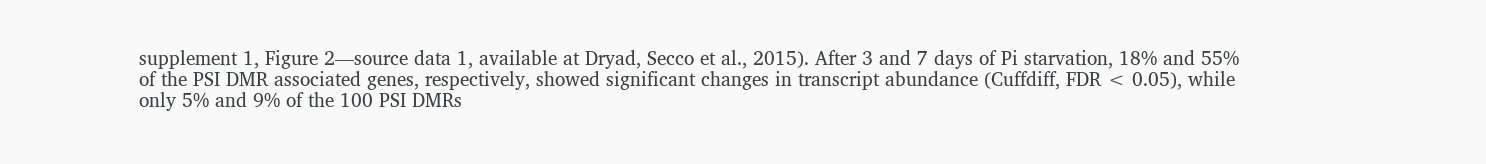supplement 1, Figure 2—source data 1, available at Dryad, Secco et al., 2015). After 3 and 7 days of Pi starvation, 18% and 55% of the PSI DMR associated genes, respectively, showed significant changes in transcript abundance (Cuffdiff, FDR < 0.05), while only 5% and 9% of the 100 PSI DMRs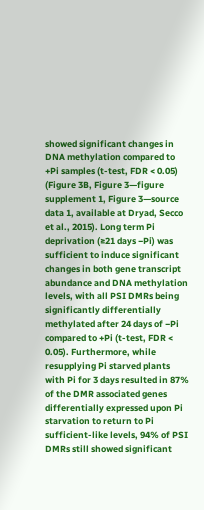showed significant changes in DNA methylation compared to +Pi samples (t-test, FDR < 0.05) (Figure 3B, Figure 3—figure supplement 1, Figure 3—source data 1, available at Dryad, Secco et al., 2015). Long term Pi deprivation (≥21 days −Pi) was sufficient to induce significant changes in both gene transcript abundance and DNA methylation levels, with all PSI DMRs being significantly differentially methylated after 24 days of −Pi compared to +Pi (t-test, FDR < 0.05). Furthermore, while resupplying Pi starved plants with Pi for 3 days resulted in 87% of the DMR associated genes differentially expressed upon Pi starvation to return to Pi sufficient-like levels, 94% of PSI DMRs still showed significant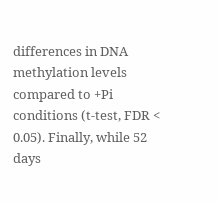differences in DNA methylation levels compared to +Pi conditions (t-test, FDR < 0.05). Finally, while 52 days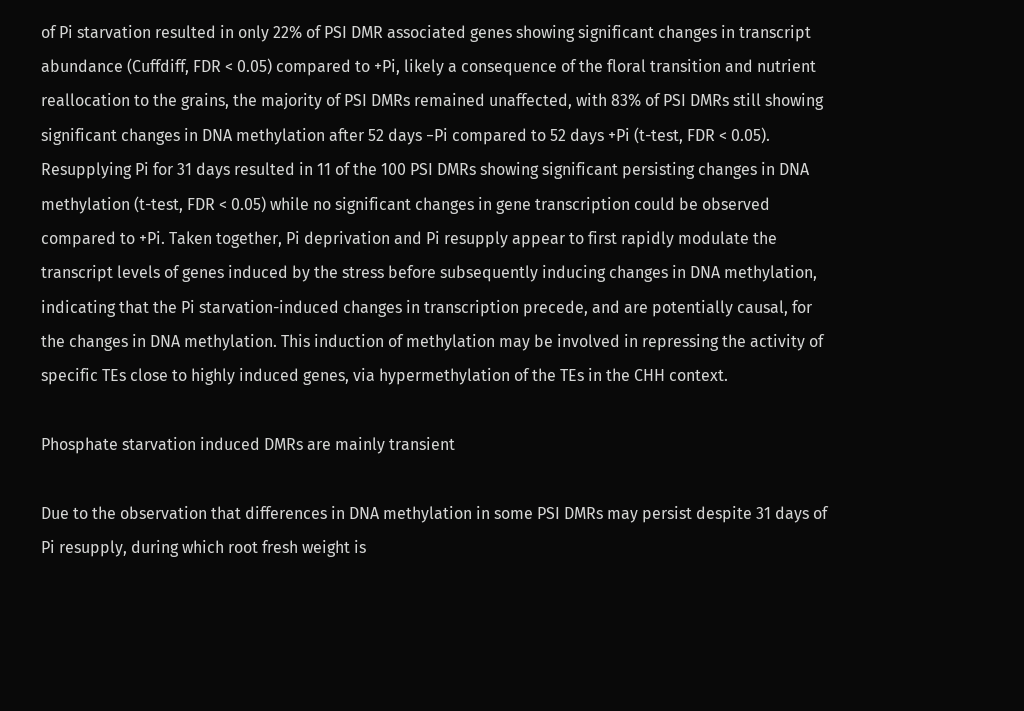of Pi starvation resulted in only 22% of PSI DMR associated genes showing significant changes in transcript abundance (Cuffdiff, FDR < 0.05) compared to +Pi, likely a consequence of the floral transition and nutrient reallocation to the grains, the majority of PSI DMRs remained unaffected, with 83% of PSI DMRs still showing significant changes in DNA methylation after 52 days −Pi compared to 52 days +Pi (t-test, FDR < 0.05). Resupplying Pi for 31 days resulted in 11 of the 100 PSI DMRs showing significant persisting changes in DNA methylation (t-test, FDR < 0.05) while no significant changes in gene transcription could be observed compared to +Pi. Taken together, Pi deprivation and Pi resupply appear to first rapidly modulate the transcript levels of genes induced by the stress before subsequently inducing changes in DNA methylation, indicating that the Pi starvation-induced changes in transcription precede, and are potentially causal, for the changes in DNA methylation. This induction of methylation may be involved in repressing the activity of specific TEs close to highly induced genes, via hypermethylation of the TEs in the CHH context.

Phosphate starvation induced DMRs are mainly transient

Due to the observation that differences in DNA methylation in some PSI DMRs may persist despite 31 days of Pi resupply, during which root fresh weight is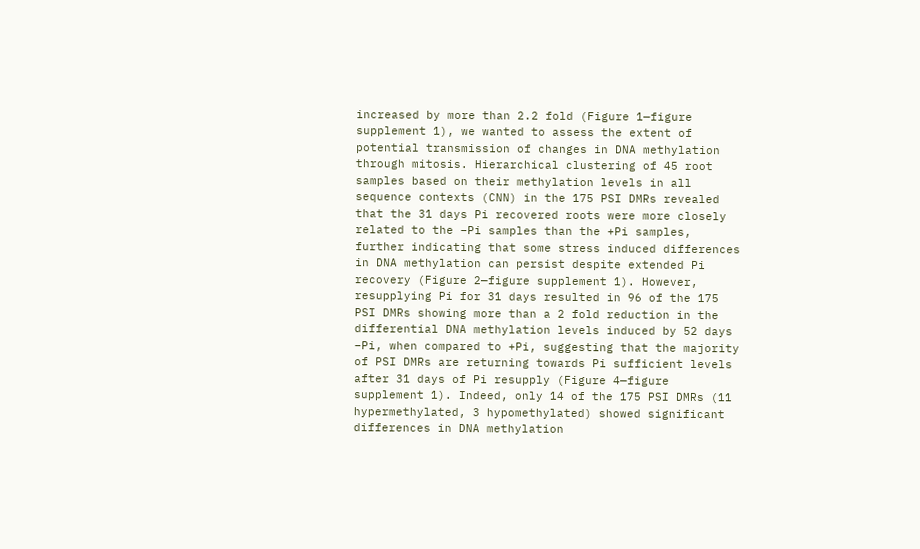increased by more than 2.2 fold (Figure 1—figure supplement 1), we wanted to assess the extent of potential transmission of changes in DNA methylation through mitosis. Hierarchical clustering of 45 root samples based on their methylation levels in all sequence contexts (CNN) in the 175 PSI DMRs revealed that the 31 days Pi recovered roots were more closely related to the −Pi samples than the +Pi samples, further indicating that some stress induced differences in DNA methylation can persist despite extended Pi recovery (Figure 2—figure supplement 1). However, resupplying Pi for 31 days resulted in 96 of the 175 PSI DMRs showing more than a 2 fold reduction in the differential DNA methylation levels induced by 52 days −Pi, when compared to +Pi, suggesting that the majority of PSI DMRs are returning towards Pi sufficient levels after 31 days of Pi resupply (Figure 4—figure supplement 1). Indeed, only 14 of the 175 PSI DMRs (11 hypermethylated, 3 hypomethylated) showed significant differences in DNA methylation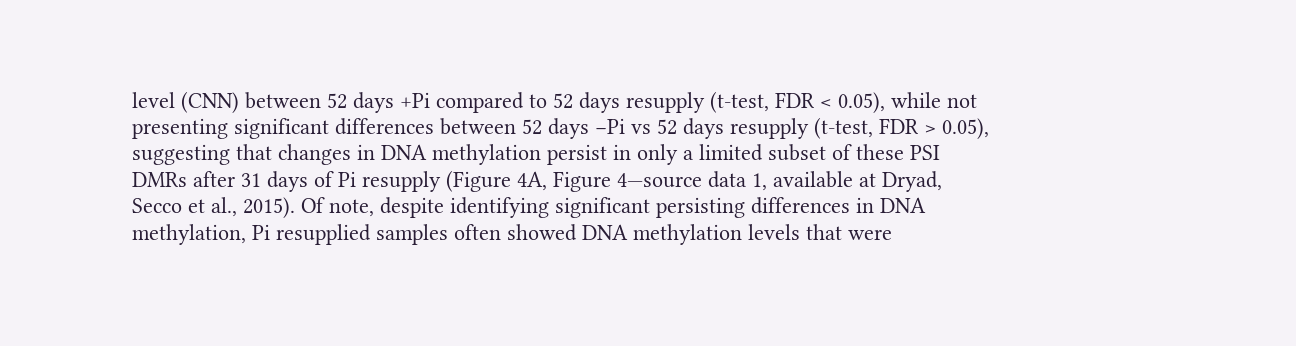level (CNN) between 52 days +Pi compared to 52 days resupply (t-test, FDR < 0.05), while not presenting significant differences between 52 days −Pi vs 52 days resupply (t-test, FDR > 0.05), suggesting that changes in DNA methylation persist in only a limited subset of these PSI DMRs after 31 days of Pi resupply (Figure 4A, Figure 4—source data 1, available at Dryad, Secco et al., 2015). Of note, despite identifying significant persisting differences in DNA methylation, Pi resupplied samples often showed DNA methylation levels that were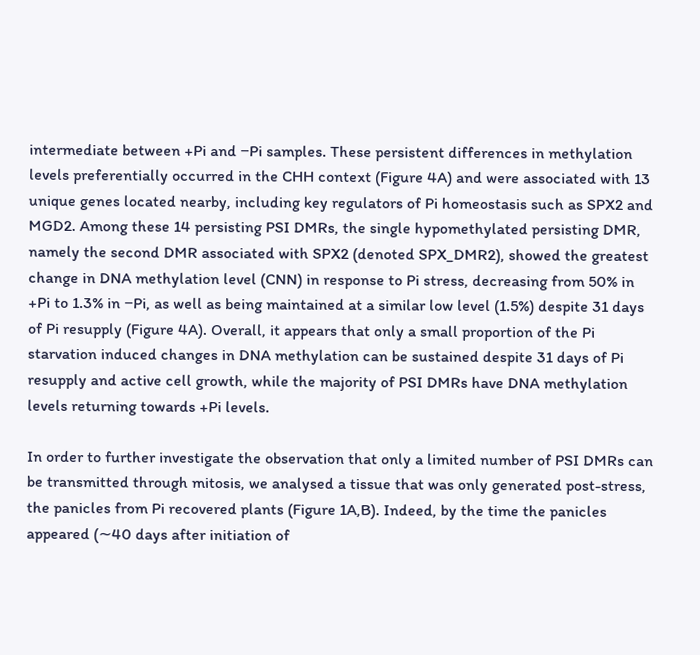intermediate between +Pi and −Pi samples. These persistent differences in methylation levels preferentially occurred in the CHH context (Figure 4A) and were associated with 13 unique genes located nearby, including key regulators of Pi homeostasis such as SPX2 and MGD2. Among these 14 persisting PSI DMRs, the single hypomethylated persisting DMR, namely the second DMR associated with SPX2 (denoted SPX_DMR2), showed the greatest change in DNA methylation level (CNN) in response to Pi stress, decreasing from 50% in +Pi to 1.3% in −Pi, as well as being maintained at a similar low level (1.5%) despite 31 days of Pi resupply (Figure 4A). Overall, it appears that only a small proportion of the Pi starvation induced changes in DNA methylation can be sustained despite 31 days of Pi resupply and active cell growth, while the majority of PSI DMRs have DNA methylation levels returning towards +Pi levels.

In order to further investigate the observation that only a limited number of PSI DMRs can be transmitted through mitosis, we analysed a tissue that was only generated post-stress, the panicles from Pi recovered plants (Figure 1A,B). Indeed, by the time the panicles appeared (∼40 days after initiation of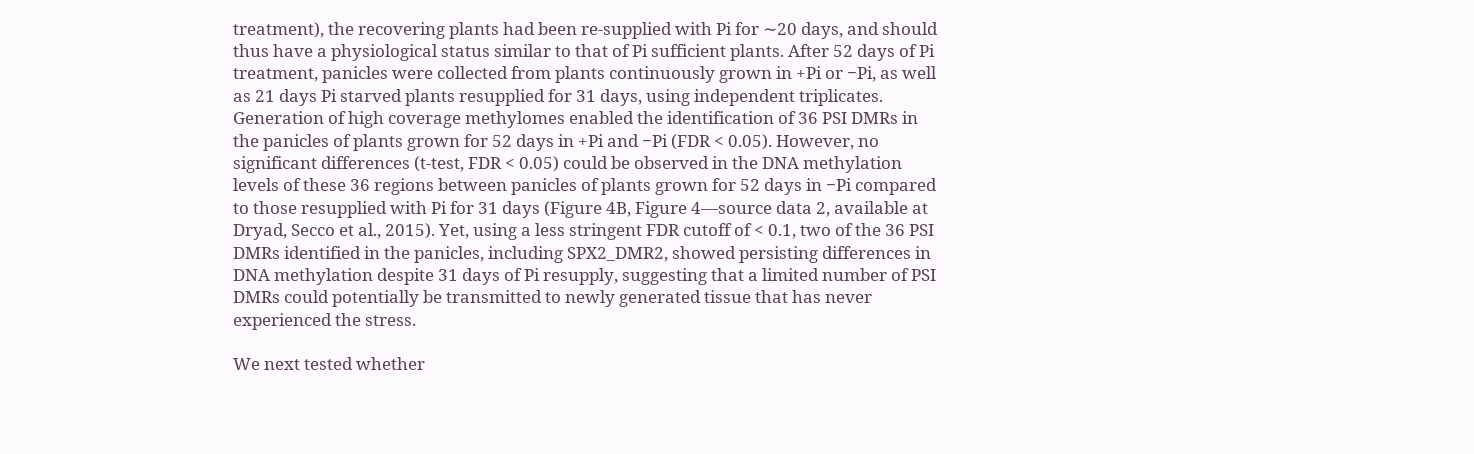treatment), the recovering plants had been re-supplied with Pi for ∼20 days, and should thus have a physiological status similar to that of Pi sufficient plants. After 52 days of Pi treatment, panicles were collected from plants continuously grown in +Pi or −Pi, as well as 21 days Pi starved plants resupplied for 31 days, using independent triplicates. Generation of high coverage methylomes enabled the identification of 36 PSI DMRs in the panicles of plants grown for 52 days in +Pi and −Pi (FDR < 0.05). However, no significant differences (t-test, FDR < 0.05) could be observed in the DNA methylation levels of these 36 regions between panicles of plants grown for 52 days in −Pi compared to those resupplied with Pi for 31 days (Figure 4B, Figure 4—source data 2, available at Dryad, Secco et al., 2015). Yet, using a less stringent FDR cutoff of < 0.1, two of the 36 PSI DMRs identified in the panicles, including SPX2_DMR2, showed persisting differences in DNA methylation despite 31 days of Pi resupply, suggesting that a limited number of PSI DMRs could potentially be transmitted to newly generated tissue that has never experienced the stress.

We next tested whether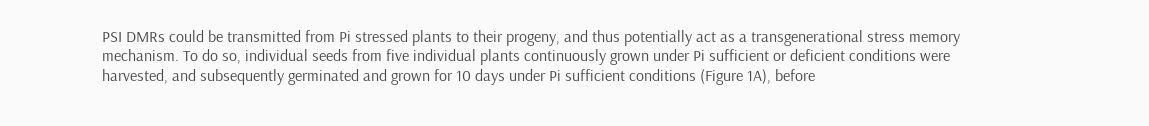PSI DMRs could be transmitted from Pi stressed plants to their progeny, and thus potentially act as a transgenerational stress memory mechanism. To do so, individual seeds from five individual plants continuously grown under Pi sufficient or deficient conditions were harvested, and subsequently germinated and grown for 10 days under Pi sufficient conditions (Figure 1A), before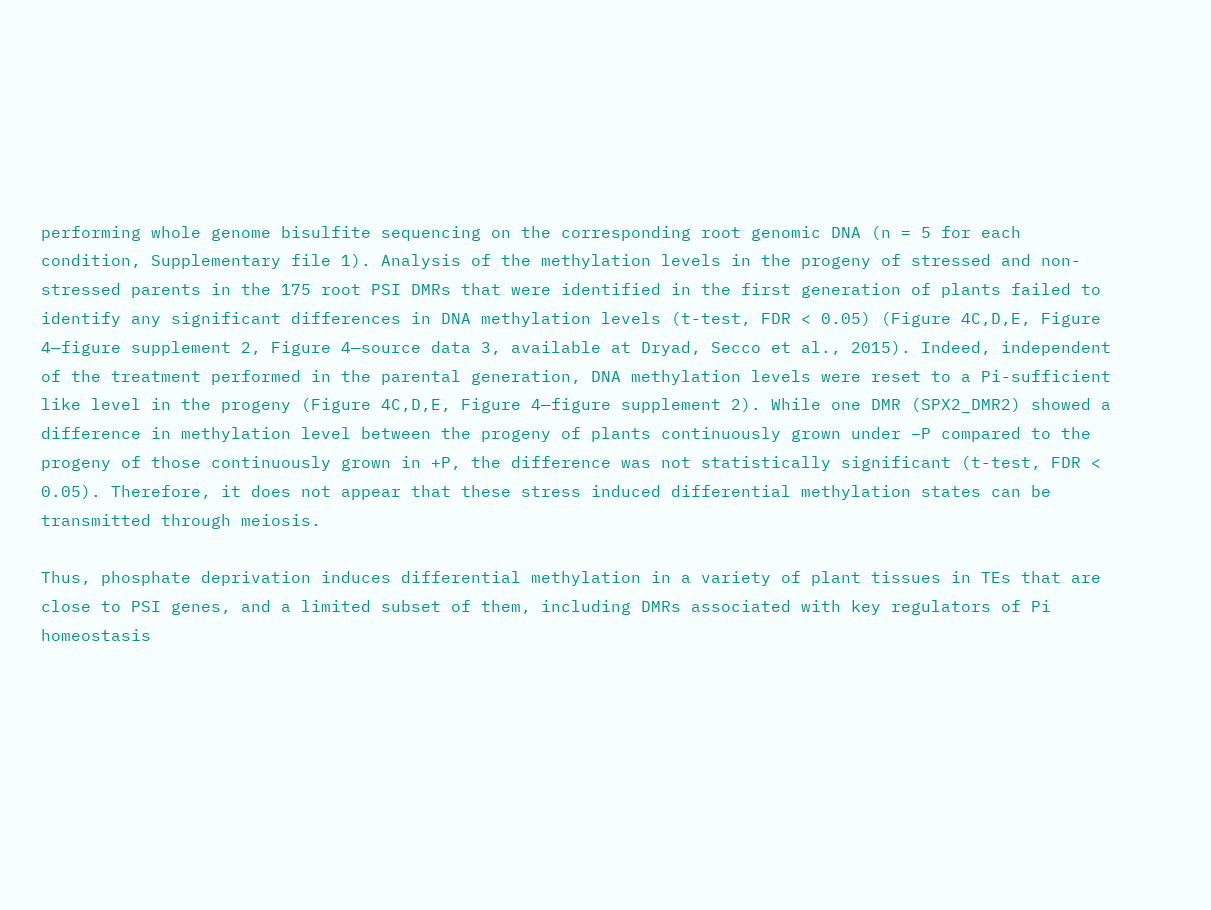performing whole genome bisulfite sequencing on the corresponding root genomic DNA (n = 5 for each condition, Supplementary file 1). Analysis of the methylation levels in the progeny of stressed and non-stressed parents in the 175 root PSI DMRs that were identified in the first generation of plants failed to identify any significant differences in DNA methylation levels (t-test, FDR < 0.05) (Figure 4C,D,E, Figure 4—figure supplement 2, Figure 4—source data 3, available at Dryad, Secco et al., 2015). Indeed, independent of the treatment performed in the parental generation, DNA methylation levels were reset to a Pi-sufficient like level in the progeny (Figure 4C,D,E, Figure 4—figure supplement 2). While one DMR (SPX2_DMR2) showed a difference in methylation level between the progeny of plants continuously grown under −P compared to the progeny of those continuously grown in +P, the difference was not statistically significant (t-test, FDR < 0.05). Therefore, it does not appear that these stress induced differential methylation states can be transmitted through meiosis.

Thus, phosphate deprivation induces differential methylation in a variety of plant tissues in TEs that are close to PSI genes, and a limited subset of them, including DMRs associated with key regulators of Pi homeostasis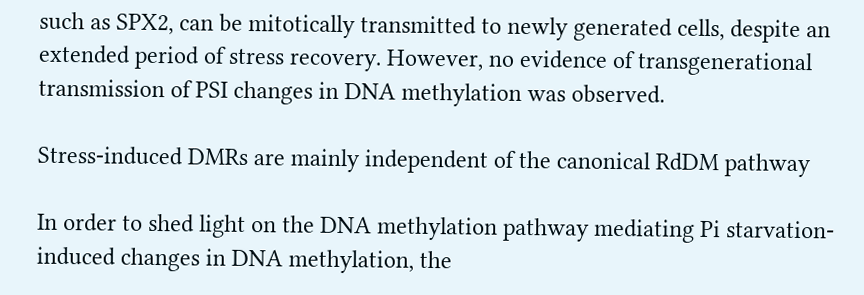such as SPX2, can be mitotically transmitted to newly generated cells, despite an extended period of stress recovery. However, no evidence of transgenerational transmission of PSI changes in DNA methylation was observed.

Stress-induced DMRs are mainly independent of the canonical RdDM pathway

In order to shed light on the DNA methylation pathway mediating Pi starvation-induced changes in DNA methylation, the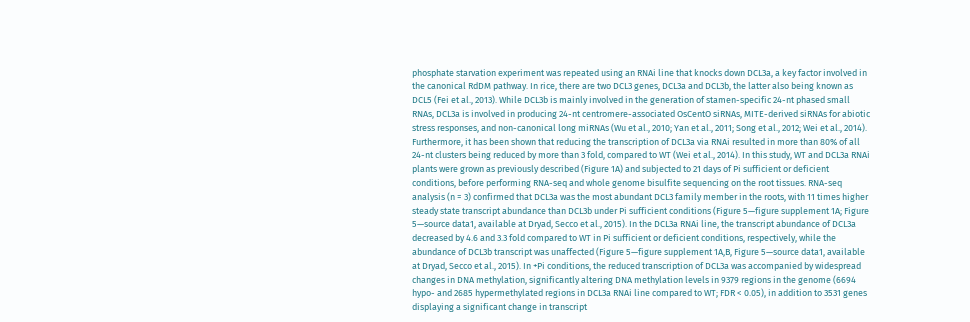phosphate starvation experiment was repeated using an RNAi line that knocks down DCL3a, a key factor involved in the canonical RdDM pathway. In rice, there are two DCL3 genes, DCL3a and DCL3b, the latter also being known as DCL5 (Fei et al., 2013). While DCL3b is mainly involved in the generation of stamen-specific 24-nt phased small RNAs, DCL3a is involved in producing 24-nt centromere-associated OsCentO siRNAs, MITE-derived siRNAs for abiotic stress responses, and non-canonical long miRNAs (Wu et al., 2010; Yan et al., 2011; Song et al., 2012; Wei et al., 2014). Furthermore, it has been shown that reducing the transcription of DCL3a via RNAi resulted in more than 80% of all 24-nt clusters being reduced by more than 3 fold, compared to WT (Wei et al., 2014). In this study, WT and DCL3a RNAi plants were grown as previously described (Figure 1A) and subjected to 21 days of Pi sufficient or deficient conditions, before performing RNA-seq and whole genome bisulfite sequencing on the root tissues. RNA-seq analysis (n = 3) confirmed that DCL3a was the most abundant DCL3 family member in the roots, with 11 times higher steady state transcript abundance than DCL3b under Pi sufficient conditions (Figure 5—figure supplement 1A; Figure 5—source data1, available at Dryad, Secco et al., 2015). In the DCL3a RNAi line, the transcript abundance of DCL3a decreased by 4.6 and 3.3 fold compared to WT in Pi sufficient or deficient conditions, respectively, while the abundance of DCL3b transcript was unaffected (Figure 5—figure supplement 1A,B, Figure 5—source data1, available at Dryad, Secco et al., 2015). In +Pi conditions, the reduced transcription of DCL3a was accompanied by widespread changes in DNA methylation, significantly altering DNA methylation levels in 9379 regions in the genome (6694 hypo- and 2685 hypermethylated regions in DCL3a RNAi line compared to WT; FDR < 0.05), in addition to 3531 genes displaying a significant change in transcript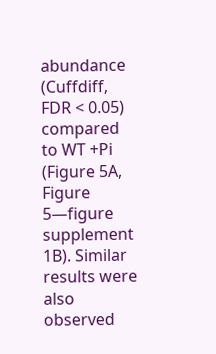abundance (Cuffdiff, FDR < 0.05) compared to WT +Pi (Figure 5A, Figure 5—figure supplement 1B). Similar results were also observed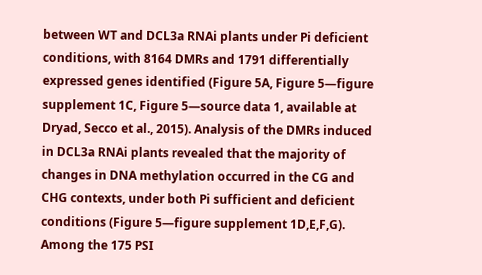between WT and DCL3a RNAi plants under Pi deficient conditions, with 8164 DMRs and 1791 differentially expressed genes identified (Figure 5A, Figure 5—figure supplement 1C, Figure 5—source data 1, available at Dryad, Secco et al., 2015). Analysis of the DMRs induced in DCL3a RNAi plants revealed that the majority of changes in DNA methylation occurred in the CG and CHG contexts, under both Pi sufficient and deficient conditions (Figure 5—figure supplement 1D,E,F,G). Among the 175 PSI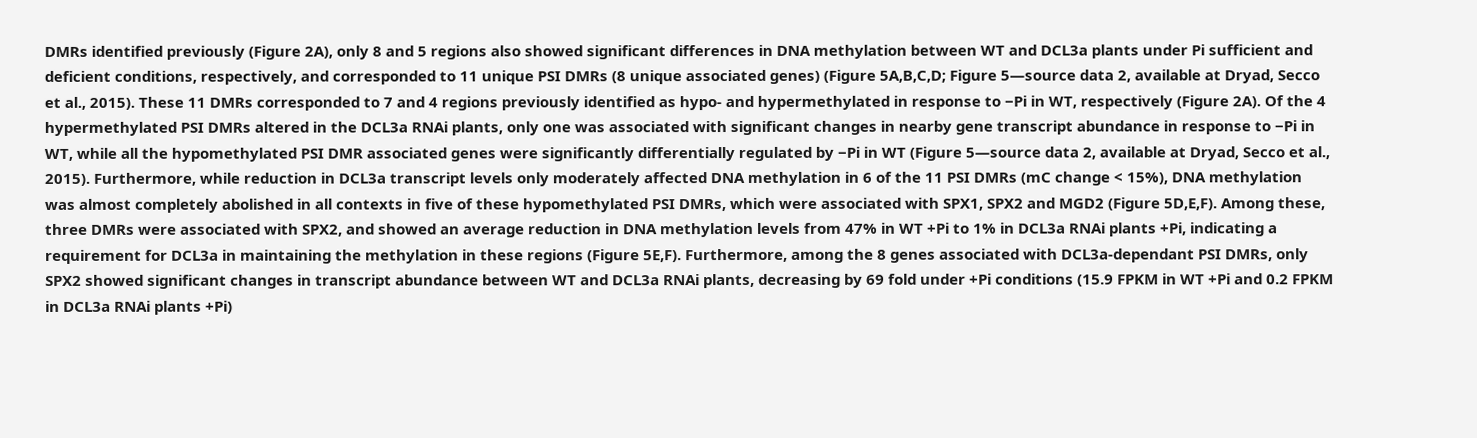DMRs identified previously (Figure 2A), only 8 and 5 regions also showed significant differences in DNA methylation between WT and DCL3a plants under Pi sufficient and deficient conditions, respectively, and corresponded to 11 unique PSI DMRs (8 unique associated genes) (Figure 5A,B,C,D; Figure 5—source data 2, available at Dryad, Secco et al., 2015). These 11 DMRs corresponded to 7 and 4 regions previously identified as hypo- and hypermethylated in response to −Pi in WT, respectively (Figure 2A). Of the 4 hypermethylated PSI DMRs altered in the DCL3a RNAi plants, only one was associated with significant changes in nearby gene transcript abundance in response to −Pi in WT, while all the hypomethylated PSI DMR associated genes were significantly differentially regulated by −Pi in WT (Figure 5—source data 2, available at Dryad, Secco et al., 2015). Furthermore, while reduction in DCL3a transcript levels only moderately affected DNA methylation in 6 of the 11 PSI DMRs (mC change < 15%), DNA methylation was almost completely abolished in all contexts in five of these hypomethylated PSI DMRs, which were associated with SPX1, SPX2 and MGD2 (Figure 5D,E,F). Among these, three DMRs were associated with SPX2, and showed an average reduction in DNA methylation levels from 47% in WT +Pi to 1% in DCL3a RNAi plants +Pi, indicating a requirement for DCL3a in maintaining the methylation in these regions (Figure 5E,F). Furthermore, among the 8 genes associated with DCL3a-dependant PSI DMRs, only SPX2 showed significant changes in transcript abundance between WT and DCL3a RNAi plants, decreasing by 69 fold under +Pi conditions (15.9 FPKM in WT +Pi and 0.2 FPKM in DCL3a RNAi plants +Pi)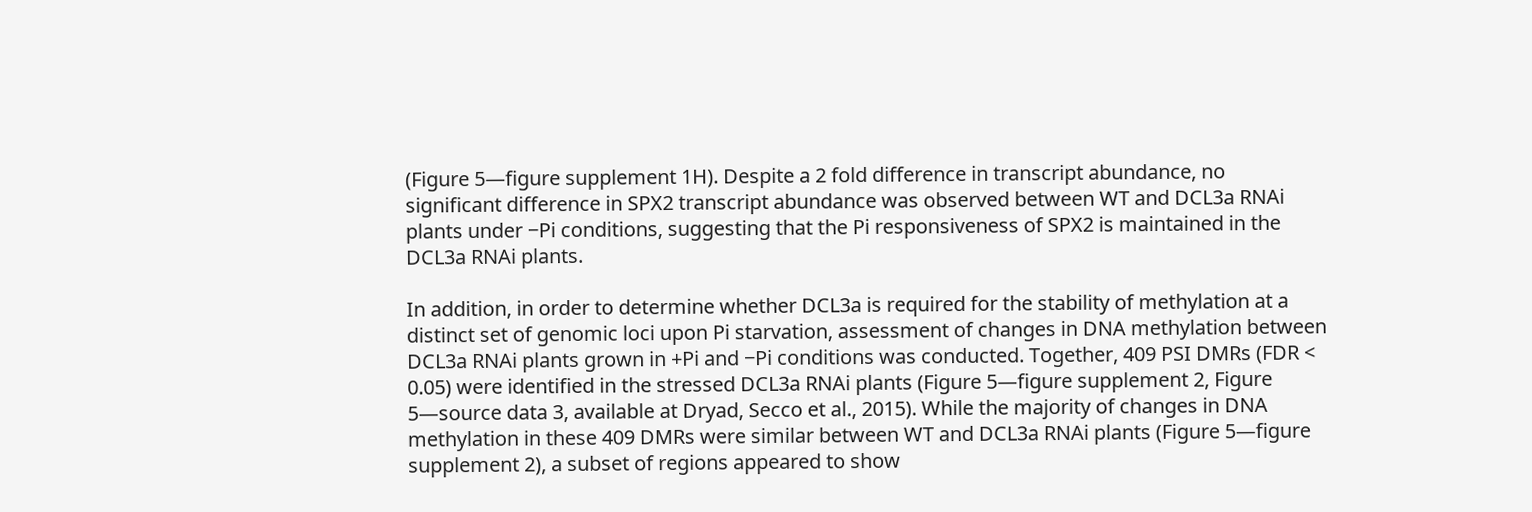(Figure 5—figure supplement 1H). Despite a 2 fold difference in transcript abundance, no significant difference in SPX2 transcript abundance was observed between WT and DCL3a RNAi plants under −Pi conditions, suggesting that the Pi responsiveness of SPX2 is maintained in the DCL3a RNAi plants.

In addition, in order to determine whether DCL3a is required for the stability of methylation at a distinct set of genomic loci upon Pi starvation, assessment of changes in DNA methylation between DCL3a RNAi plants grown in +Pi and −Pi conditions was conducted. Together, 409 PSI DMRs (FDR < 0.05) were identified in the stressed DCL3a RNAi plants (Figure 5—figure supplement 2, Figure 5—source data 3, available at Dryad, Secco et al., 2015). While the majority of changes in DNA methylation in these 409 DMRs were similar between WT and DCL3a RNAi plants (Figure 5—figure supplement 2), a subset of regions appeared to show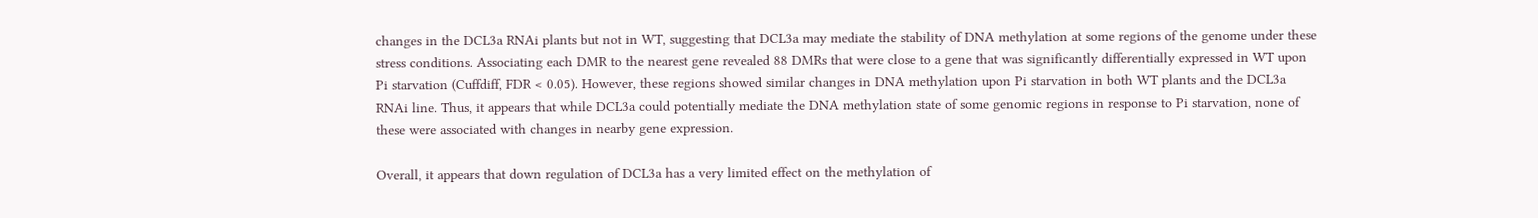changes in the DCL3a RNAi plants but not in WT, suggesting that DCL3a may mediate the stability of DNA methylation at some regions of the genome under these stress conditions. Associating each DMR to the nearest gene revealed 88 DMRs that were close to a gene that was significantly differentially expressed in WT upon Pi starvation (Cuffdiff, FDR < 0.05). However, these regions showed similar changes in DNA methylation upon Pi starvation in both WT plants and the DCL3a RNAi line. Thus, it appears that while DCL3a could potentially mediate the DNA methylation state of some genomic regions in response to Pi starvation, none of these were associated with changes in nearby gene expression.

Overall, it appears that down regulation of DCL3a has a very limited effect on the methylation of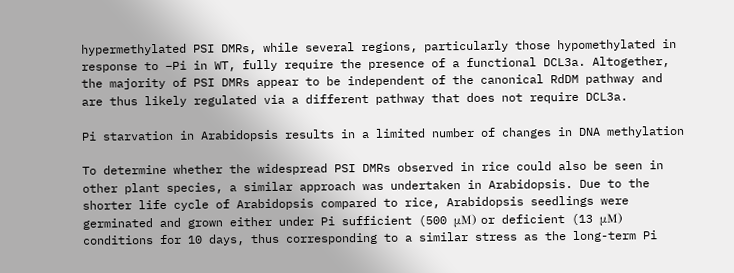hypermethylated PSI DMRs, while several regions, particularly those hypomethylated in response to −Pi in WT, fully require the presence of a functional DCL3a. Altogether, the majority of PSI DMRs appear to be independent of the canonical RdDM pathway and are thus likely regulated via a different pathway that does not require DCL3a.

Pi starvation in Arabidopsis results in a limited number of changes in DNA methylation

To determine whether the widespread PSI DMRs observed in rice could also be seen in other plant species, a similar approach was undertaken in Arabidopsis. Due to the shorter life cycle of Arabidopsis compared to rice, Arabidopsis seedlings were germinated and grown either under Pi sufficient (500 μM) or deficient (13 μM) conditions for 10 days, thus corresponding to a similar stress as the long-term Pi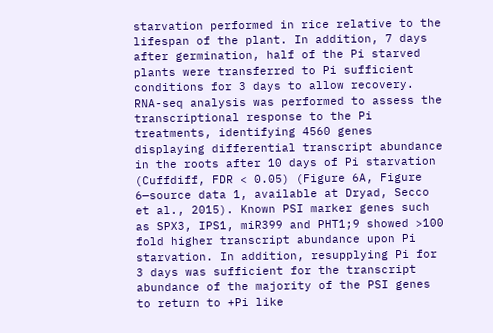starvation performed in rice relative to the lifespan of the plant. In addition, 7 days after germination, half of the Pi starved plants were transferred to Pi sufficient conditions for 3 days to allow recovery. RNA-seq analysis was performed to assess the transcriptional response to the Pi treatments, identifying 4560 genes displaying differential transcript abundance in the roots after 10 days of Pi starvation (Cuffdiff, FDR < 0.05) (Figure 6A, Figure 6—source data 1, available at Dryad, Secco et al., 2015). Known PSI marker genes such as SPX3, IPS1, miR399 and PHT1;9 showed >100 fold higher transcript abundance upon Pi starvation. In addition, resupplying Pi for 3 days was sufficient for the transcript abundance of the majority of the PSI genes to return to +Pi like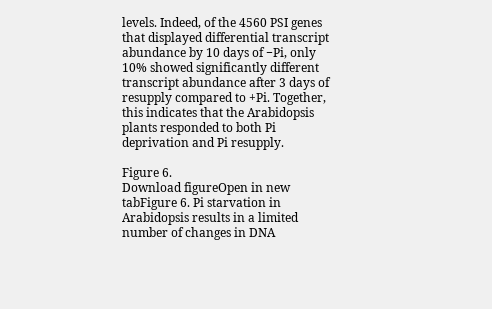levels. Indeed, of the 4560 PSI genes that displayed differential transcript abundance by 10 days of −Pi, only 10% showed significantly different transcript abundance after 3 days of resupply compared to +Pi. Together, this indicates that the Arabidopsis plants responded to both Pi deprivation and Pi resupply.

Figure 6.
Download figureOpen in new tabFigure 6. Pi starvation in Arabidopsis results in a limited number of changes in DNA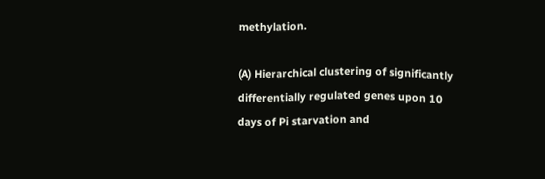methylation.

(A) Hierarchical clustering of significantly differentially regulated genes upon 10 days of Pi starvation and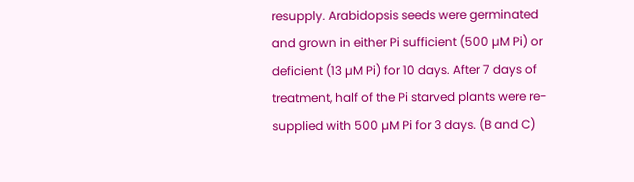resupply. Arabidopsis seeds were germinated and grown in either Pi sufficient (500 µM Pi) or deficient (13 µM Pi) for 10 days. After 7 days of treatment, half of the Pi starved plants were re-supplied with 500 µM Pi for 3 days. (B and C)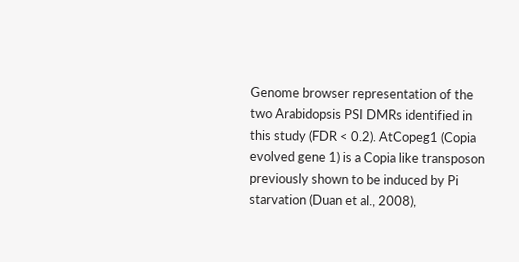Genome browser representation of the two Arabidopsis PSI DMRs identified in this study (FDR < 0.2). AtCopeg1 (Copia evolved gene 1) is a Copia like transposon previously shown to be induced by Pi starvation (Duan et al., 2008),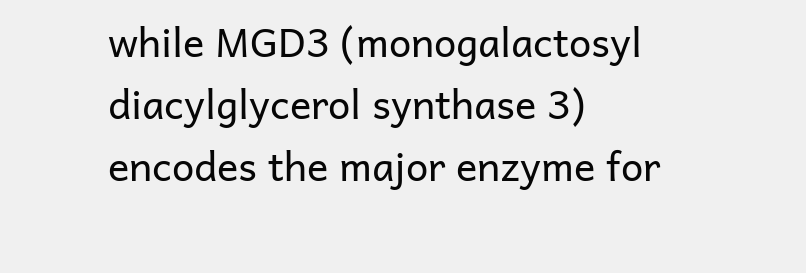while MGD3 (monogalactosyl diacylglycerol synthase 3) encodes the major enzyme for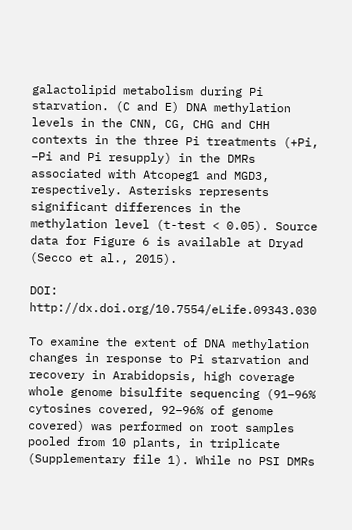galactolipid metabolism during Pi starvation. (C and E) DNA methylation levels in the CNN, CG, CHG and CHH contexts in the three Pi treatments (+Pi, −Pi and Pi resupply) in the DMRs associated with Atcopeg1 and MGD3, respectively. Asterisks represents significant differences in the methylation level (t-test < 0.05). Source data for Figure 6 is available at Dryad (Secco et al., 2015).

DOI: http://dx.doi.org/10.7554/eLife.09343.030

To examine the extent of DNA methylation changes in response to Pi starvation and recovery in Arabidopsis, high coverage whole genome bisulfite sequencing (91–96% cytosines covered, 92–96% of genome covered) was performed on root samples pooled from 10 plants, in triplicate (Supplementary file 1). While no PSI DMRs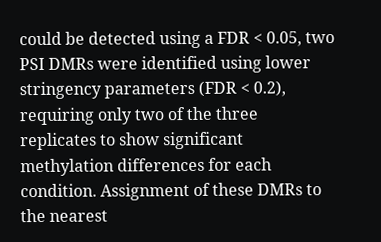could be detected using a FDR < 0.05, two PSI DMRs were identified using lower stringency parameters (FDR < 0.2), requiring only two of the three replicates to show significant methylation differences for each condition. Assignment of these DMRs to the nearest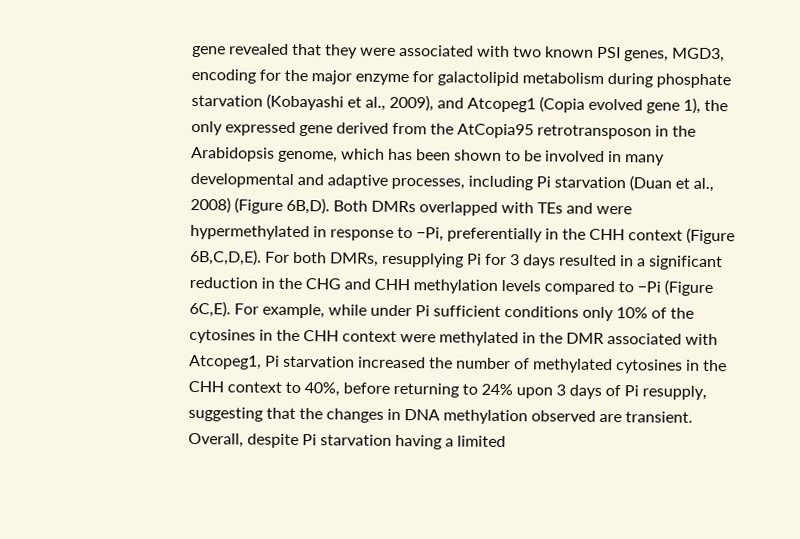gene revealed that they were associated with two known PSI genes, MGD3, encoding for the major enzyme for galactolipid metabolism during phosphate starvation (Kobayashi et al., 2009), and Atcopeg1 (Copia evolved gene 1), the only expressed gene derived from the AtCopia95 retrotransposon in the Arabidopsis genome, which has been shown to be involved in many developmental and adaptive processes, including Pi starvation (Duan et al., 2008) (Figure 6B,D). Both DMRs overlapped with TEs and were hypermethylated in response to −Pi, preferentially in the CHH context (Figure 6B,C,D,E). For both DMRs, resupplying Pi for 3 days resulted in a significant reduction in the CHG and CHH methylation levels compared to −Pi (Figure 6C,E). For example, while under Pi sufficient conditions only 10% of the cytosines in the CHH context were methylated in the DMR associated with Atcopeg1, Pi starvation increased the number of methylated cytosines in the CHH context to 40%, before returning to 24% upon 3 days of Pi resupply, suggesting that the changes in DNA methylation observed are transient. Overall, despite Pi starvation having a limited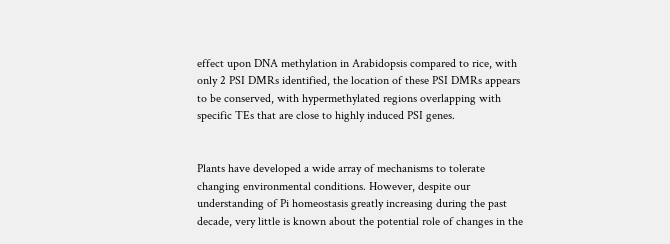effect upon DNA methylation in Arabidopsis compared to rice, with only 2 PSI DMRs identified, the location of these PSI DMRs appears to be conserved, with hypermethylated regions overlapping with specific TEs that are close to highly induced PSI genes.


Plants have developed a wide array of mechanisms to tolerate changing environmental conditions. However, despite our understanding of Pi homeostasis greatly increasing during the past decade, very little is known about the potential role of changes in the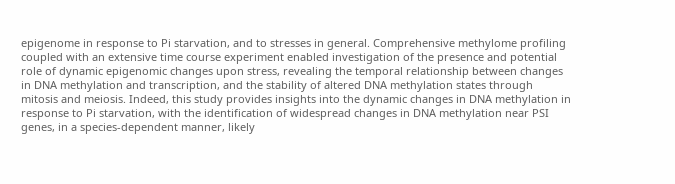epigenome in response to Pi starvation, and to stresses in general. Comprehensive methylome profiling coupled with an extensive time course experiment enabled investigation of the presence and potential role of dynamic epigenomic changes upon stress, revealing the temporal relationship between changes in DNA methylation and transcription, and the stability of altered DNA methylation states through mitosis and meiosis. Indeed, this study provides insights into the dynamic changes in DNA methylation in response to Pi starvation, with the identification of widespread changes in DNA methylation near PSI genes, in a species-dependent manner, likely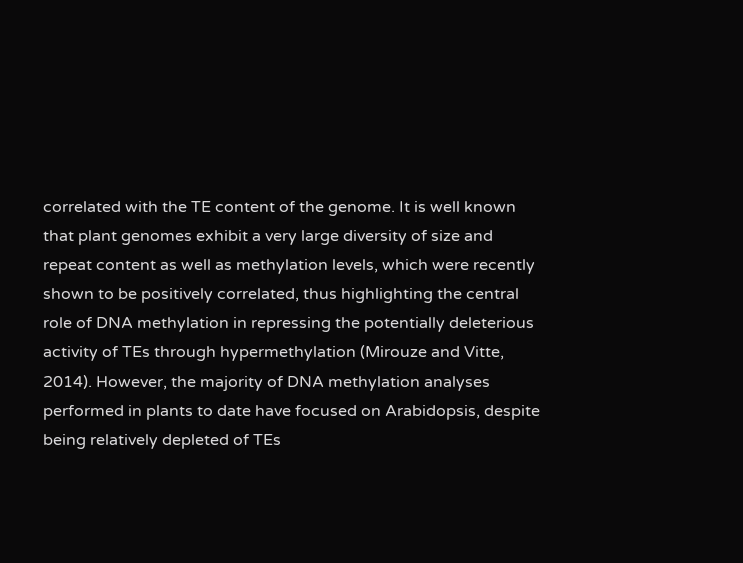correlated with the TE content of the genome. It is well known that plant genomes exhibit a very large diversity of size and repeat content as well as methylation levels, which were recently shown to be positively correlated, thus highlighting the central role of DNA methylation in repressing the potentially deleterious activity of TEs through hypermethylation (Mirouze and Vitte, 2014). However, the majority of DNA methylation analyses performed in plants to date have focused on Arabidopsis, despite being relatively depleted of TEs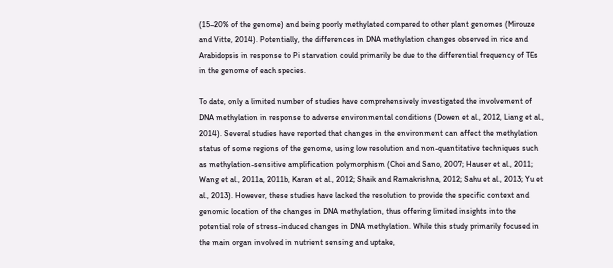(15–20% of the genome) and being poorly methylated compared to other plant genomes (Mirouze and Vitte, 2014). Potentially, the differences in DNA methylation changes observed in rice and Arabidopsis in response to Pi starvation could primarily be due to the differential frequency of TEs in the genome of each species.

To date, only a limited number of studies have comprehensively investigated the involvement of DNA methylation in response to adverse environmental conditions (Dowen et al., 2012, Liang et al., 2014). Several studies have reported that changes in the environment can affect the methylation status of some regions of the genome, using low resolution and non-quantitative techniques such as methylation-sensitive amplification polymorphism (Choi and Sano, 2007; Hauser et al., 2011; Wang et al., 2011a, 2011b, Karan et al., 2012; Shaik and Ramakrishna, 2012; Sahu et al., 2013; Yu et al., 2013). However, these studies have lacked the resolution to provide the specific context and genomic location of the changes in DNA methylation, thus offering limited insights into the potential role of stress-induced changes in DNA methylation. While this study primarily focused in the main organ involved in nutrient sensing and uptake,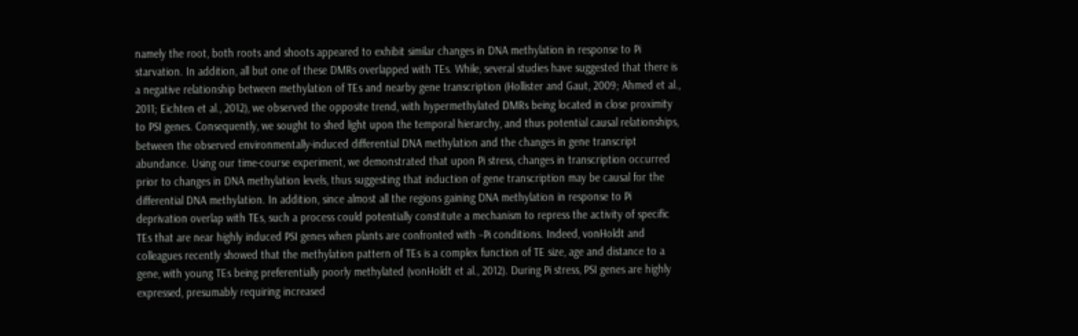namely the root, both roots and shoots appeared to exhibit similar changes in DNA methylation in response to Pi starvation. In addition, all but one of these DMRs overlapped with TEs. While, several studies have suggested that there is a negative relationship between methylation of TEs and nearby gene transcription (Hollister and Gaut, 2009; Ahmed et al., 2011; Eichten et al., 2012), we observed the opposite trend, with hypermethylated DMRs being located in close proximity to PSI genes. Consequently, we sought to shed light upon the temporal hierarchy, and thus potential causal relationships, between the observed environmentally-induced differential DNA methylation and the changes in gene transcript abundance. Using our time-course experiment, we demonstrated that upon Pi stress, changes in transcription occurred prior to changes in DNA methylation levels, thus suggesting that induction of gene transcription may be causal for the differential DNA methylation. In addition, since almost all the regions gaining DNA methylation in response to Pi deprivation overlap with TEs, such a process could potentially constitute a mechanism to repress the activity of specific TEs that are near highly induced PSI genes when plants are confronted with −Pi conditions. Indeed, vonHoldt and colleagues recently showed that the methylation pattern of TEs is a complex function of TE size, age and distance to a gene, with young TEs being preferentially poorly methylated (vonHoldt et al., 2012). During Pi stress, PSI genes are highly expressed, presumably requiring increased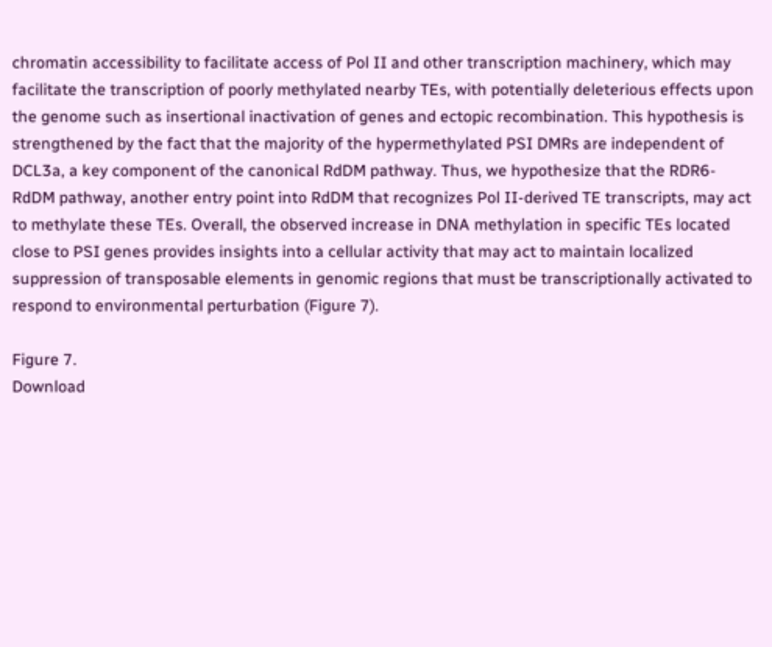chromatin accessibility to facilitate access of Pol II and other transcription machinery, which may facilitate the transcription of poorly methylated nearby TEs, with potentially deleterious effects upon the genome such as insertional inactivation of genes and ectopic recombination. This hypothesis is strengthened by the fact that the majority of the hypermethylated PSI DMRs are independent of DCL3a, a key component of the canonical RdDM pathway. Thus, we hypothesize that the RDR6-RdDM pathway, another entry point into RdDM that recognizes Pol II-derived TE transcripts, may act to methylate these TEs. Overall, the observed increase in DNA methylation in specific TEs located close to PSI genes provides insights into a cellular activity that may act to maintain localized suppression of transposable elements in genomic regions that must be transcriptionally activated to respond to environmental perturbation (Figure 7).

Figure 7.
Download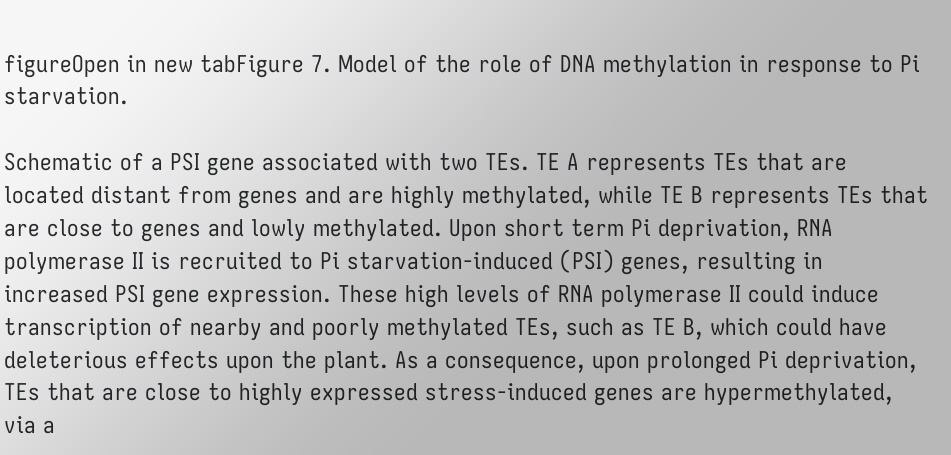figureOpen in new tabFigure 7. Model of the role of DNA methylation in response to Pi starvation.

Schematic of a PSI gene associated with two TEs. TE A represents TEs that are located distant from genes and are highly methylated, while TE B represents TEs that are close to genes and lowly methylated. Upon short term Pi deprivation, RNA polymerase II is recruited to Pi starvation-induced (PSI) genes, resulting in increased PSI gene expression. These high levels of RNA polymerase II could induce transcription of nearby and poorly methylated TEs, such as TE B, which could have deleterious effects upon the plant. As a consequence, upon prolonged Pi deprivation, TEs that are close to highly expressed stress-induced genes are hypermethylated, via a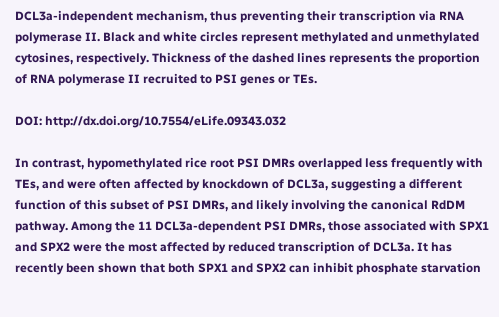DCL3a-independent mechanism, thus preventing their transcription via RNA polymerase II. Black and white circles represent methylated and unmethylated cytosines, respectively. Thickness of the dashed lines represents the proportion of RNA polymerase II recruited to PSI genes or TEs.

DOI: http://dx.doi.org/10.7554/eLife.09343.032

In contrast, hypomethylated rice root PSI DMRs overlapped less frequently with TEs, and were often affected by knockdown of DCL3a, suggesting a different function of this subset of PSI DMRs, and likely involving the canonical RdDM pathway. Among the 11 DCL3a-dependent PSI DMRs, those associated with SPX1 and SPX2 were the most affected by reduced transcription of DCL3a. It has recently been shown that both SPX1 and SPX2 can inhibit phosphate starvation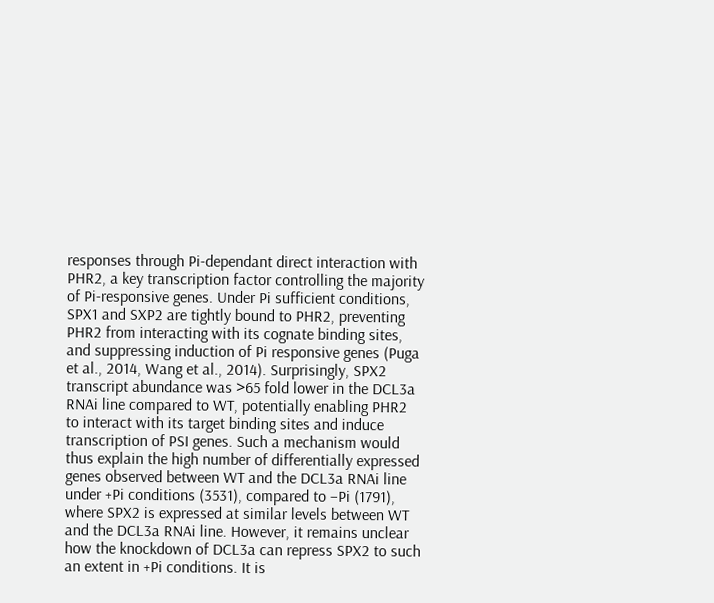responses through Pi-dependant direct interaction with PHR2, a key transcription factor controlling the majority of Pi-responsive genes. Under Pi sufficient conditions, SPX1 and SXP2 are tightly bound to PHR2, preventing PHR2 from interacting with its cognate binding sites, and suppressing induction of Pi responsive genes (Puga et al., 2014, Wang et al., 2014). Surprisingly, SPX2 transcript abundance was >65 fold lower in the DCL3a RNAi line compared to WT, potentially enabling PHR2 to interact with its target binding sites and induce transcription of PSI genes. Such a mechanism would thus explain the high number of differentially expressed genes observed between WT and the DCL3a RNAi line under +Pi conditions (3531), compared to −Pi (1791), where SPX2 is expressed at similar levels between WT and the DCL3a RNAi line. However, it remains unclear how the knockdown of DCL3a can repress SPX2 to such an extent in +Pi conditions. It is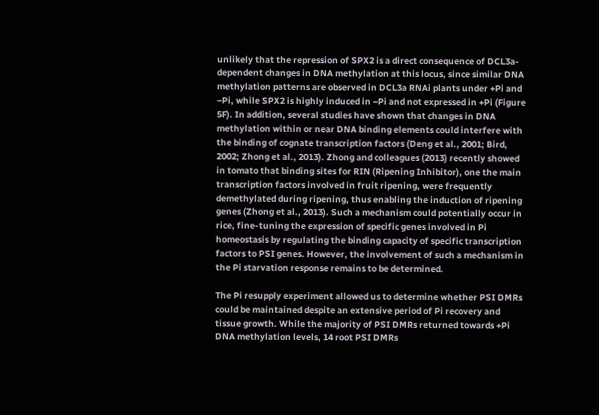unlikely that the repression of SPX2 is a direct consequence of DCL3a-dependent changes in DNA methylation at this locus, since similar DNA methylation patterns are observed in DCL3a RNAi plants under +Pi and −Pi, while SPX2 is highly induced in −Pi and not expressed in +Pi (Figure 5F). In addition, several studies have shown that changes in DNA methylation within or near DNA binding elements could interfere with the binding of cognate transcription factors (Deng et al., 2001; Bird, 2002; Zhong et al., 2013). Zhong and colleagues (2013) recently showed in tomato that binding sites for RIN (Ripening Inhibitor), one the main transcription factors involved in fruit ripening, were frequently demethylated during ripening, thus enabling the induction of ripening genes (Zhong et al., 2013). Such a mechanism could potentially occur in rice, fine-tuning the expression of specific genes involved in Pi homeostasis by regulating the binding capacity of specific transcription factors to PSI genes. However, the involvement of such a mechanism in the Pi starvation response remains to be determined.

The Pi resupply experiment allowed us to determine whether PSI DMRs could be maintained despite an extensive period of Pi recovery and tissue growth. While the majority of PSI DMRs returned towards +Pi DNA methylation levels, 14 root PSI DMRs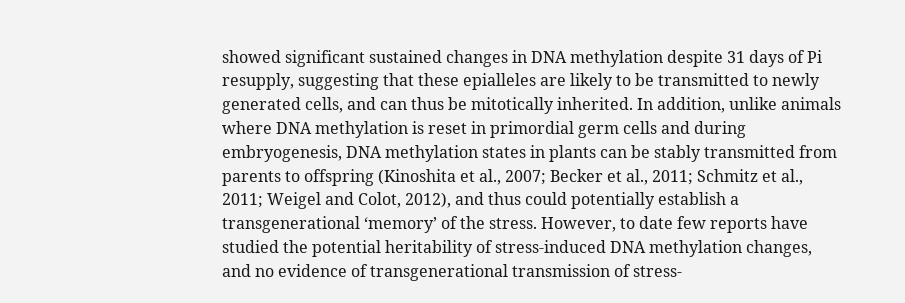showed significant sustained changes in DNA methylation despite 31 days of Pi resupply, suggesting that these epialleles are likely to be transmitted to newly generated cells, and can thus be mitotically inherited. In addition, unlike animals where DNA methylation is reset in primordial germ cells and during embryogenesis, DNA methylation states in plants can be stably transmitted from parents to offspring (Kinoshita et al., 2007; Becker et al., 2011; Schmitz et al., 2011; Weigel and Colot, 2012), and thus could potentially establish a transgenerational ‘memory’ of the stress. However, to date few reports have studied the potential heritability of stress-induced DNA methylation changes, and no evidence of transgenerational transmission of stress-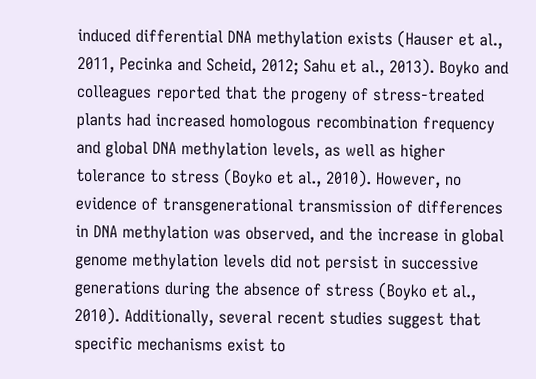induced differential DNA methylation exists (Hauser et al., 2011, Pecinka and Scheid, 2012; Sahu et al., 2013). Boyko and colleagues reported that the progeny of stress-treated plants had increased homologous recombination frequency and global DNA methylation levels, as well as higher tolerance to stress (Boyko et al., 2010). However, no evidence of transgenerational transmission of differences in DNA methylation was observed, and the increase in global genome methylation levels did not persist in successive generations during the absence of stress (Boyko et al., 2010). Additionally, several recent studies suggest that specific mechanisms exist to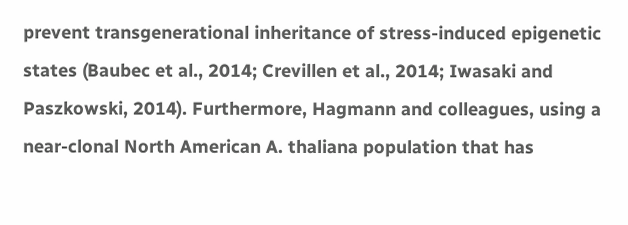prevent transgenerational inheritance of stress-induced epigenetic states (Baubec et al., 2014; Crevillen et al., 2014; Iwasaki and Paszkowski, 2014). Furthermore, Hagmann and colleagues, using a near-clonal North American A. thaliana population that has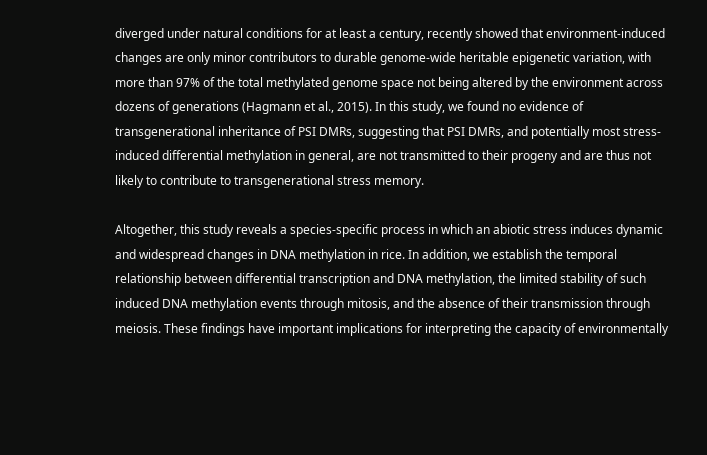diverged under natural conditions for at least a century, recently showed that environment-induced changes are only minor contributors to durable genome-wide heritable epigenetic variation, with more than 97% of the total methylated genome space not being altered by the environment across dozens of generations (Hagmann et al., 2015). In this study, we found no evidence of transgenerational inheritance of PSI DMRs, suggesting that PSI DMRs, and potentially most stress-induced differential methylation in general, are not transmitted to their progeny and are thus not likely to contribute to transgenerational stress memory.

Altogether, this study reveals a species-specific process in which an abiotic stress induces dynamic and widespread changes in DNA methylation in rice. In addition, we establish the temporal relationship between differential transcription and DNA methylation, the limited stability of such induced DNA methylation events through mitosis, and the absence of their transmission through meiosis. These findings have important implications for interpreting the capacity of environmentally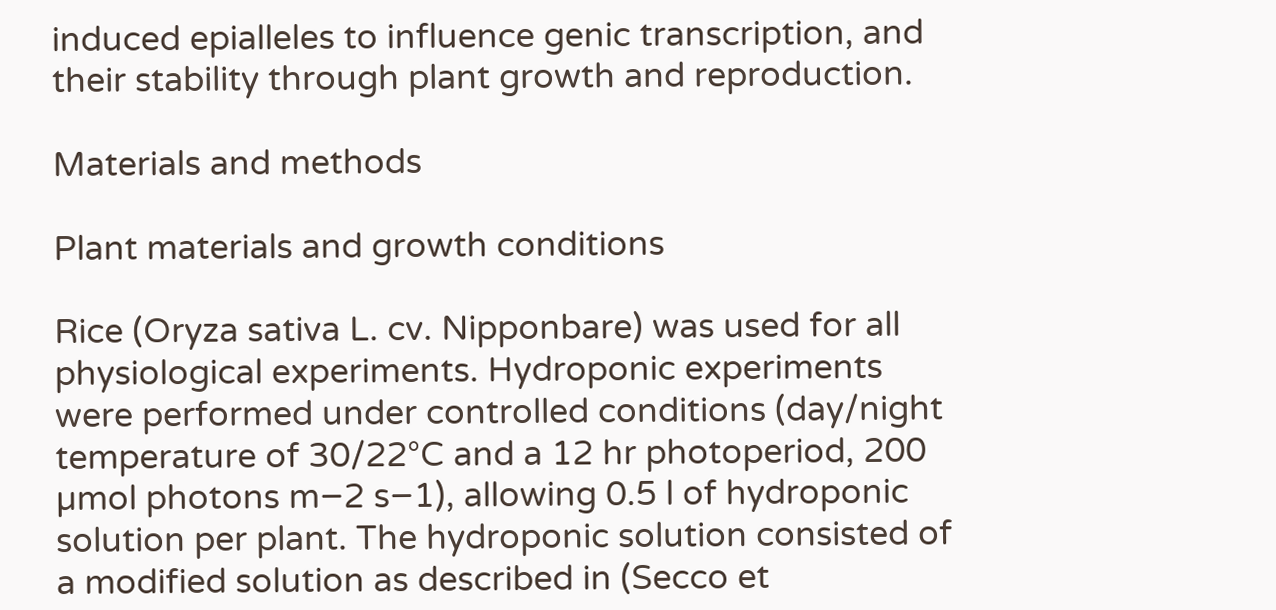induced epialleles to influence genic transcription, and their stability through plant growth and reproduction.

Materials and methods

Plant materials and growth conditions

Rice (Oryza sativa L. cv. Nipponbare) was used for all physiological experiments. Hydroponic experiments were performed under controlled conditions (day/night temperature of 30/22°C and a 12 hr photoperiod, 200 µmol photons m−2 s−1), allowing 0.5 l of hydroponic solution per plant. The hydroponic solution consisted of a modified solution as described in (Secco et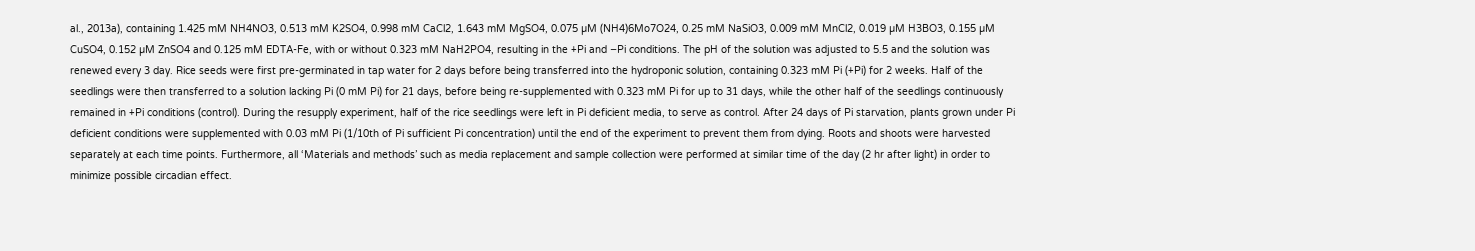al., 2013a), containing 1.425 mM NH4NO3, 0.513 mM K2SO4, 0.998 mM CaCl2, 1.643 mM MgSO4, 0.075 µM (NH4)6Mo7O24, 0.25 mM NaSiO3, 0.009 mM MnCl2, 0.019 µM H3BO3, 0.155 µM CuSO4, 0.152 µM ZnSO4 and 0.125 mM EDTA-Fe, with or without 0.323 mM NaH2PO4, resulting in the +Pi and −Pi conditions. The pH of the solution was adjusted to 5.5 and the solution was renewed every 3 day. Rice seeds were first pre-germinated in tap water for 2 days before being transferred into the hydroponic solution, containing 0.323 mM Pi (+Pi) for 2 weeks. Half of the seedlings were then transferred to a solution lacking Pi (0 mM Pi) for 21 days, before being re-supplemented with 0.323 mM Pi for up to 31 days, while the other half of the seedlings continuously remained in +Pi conditions (control). During the resupply experiment, half of the rice seedlings were left in Pi deficient media, to serve as control. After 24 days of Pi starvation, plants grown under Pi deficient conditions were supplemented with 0.03 mM Pi (1/10th of Pi sufficient Pi concentration) until the end of the experiment to prevent them from dying. Roots and shoots were harvested separately at each time points. Furthermore, all ‘Materials and methods’ such as media replacement and sample collection were performed at similar time of the day (2 hr after light) in order to minimize possible circadian effect.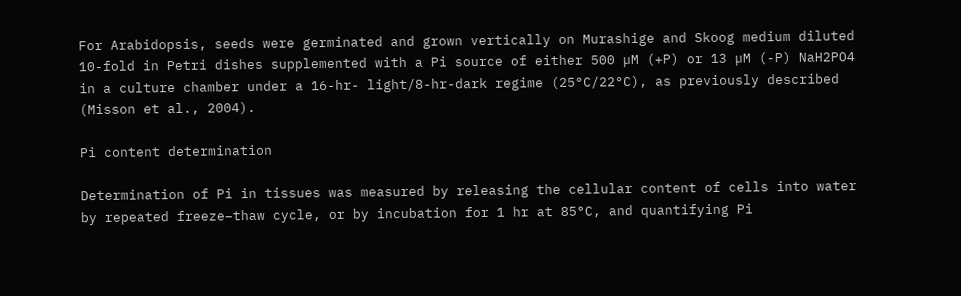For Arabidopsis, seeds were germinated and grown vertically on Murashige and Skoog medium diluted 10-fold in Petri dishes supplemented with a Pi source of either 500 µM (+P) or 13 µM (-P) NaH2PO4 in a culture chamber under a 16-hr- light/8-hr-dark regime (25°C/22°C), as previously described (Misson et al., 2004).

Pi content determination

Determination of Pi in tissues was measured by releasing the cellular content of cells into water by repeated freeze–thaw cycle, or by incubation for 1 hr at 85°C, and quantifying Pi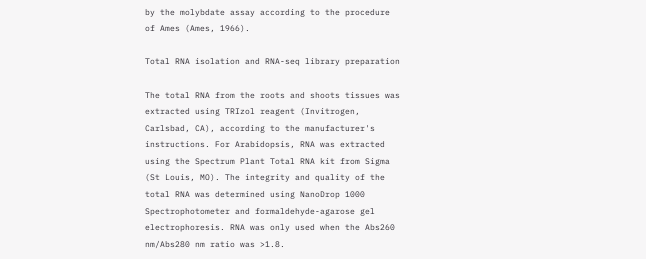by the molybdate assay according to the procedure of Ames (Ames, 1966).

Total RNA isolation and RNA-seq library preparation

The total RNA from the roots and shoots tissues was extracted using TRIzol reagent (Invitrogen, Carlsbad, CA), according to the manufacturer's instructions. For Arabidopsis, RNA was extracted using the Spectrum Plant Total RNA kit from Sigma (St Louis, MO). The integrity and quality of the total RNA was determined using NanoDrop 1000 Spectrophotometer and formaldehyde-agarose gel electrophoresis. RNA was only used when the Abs260 nm/Abs280 nm ratio was >1.8.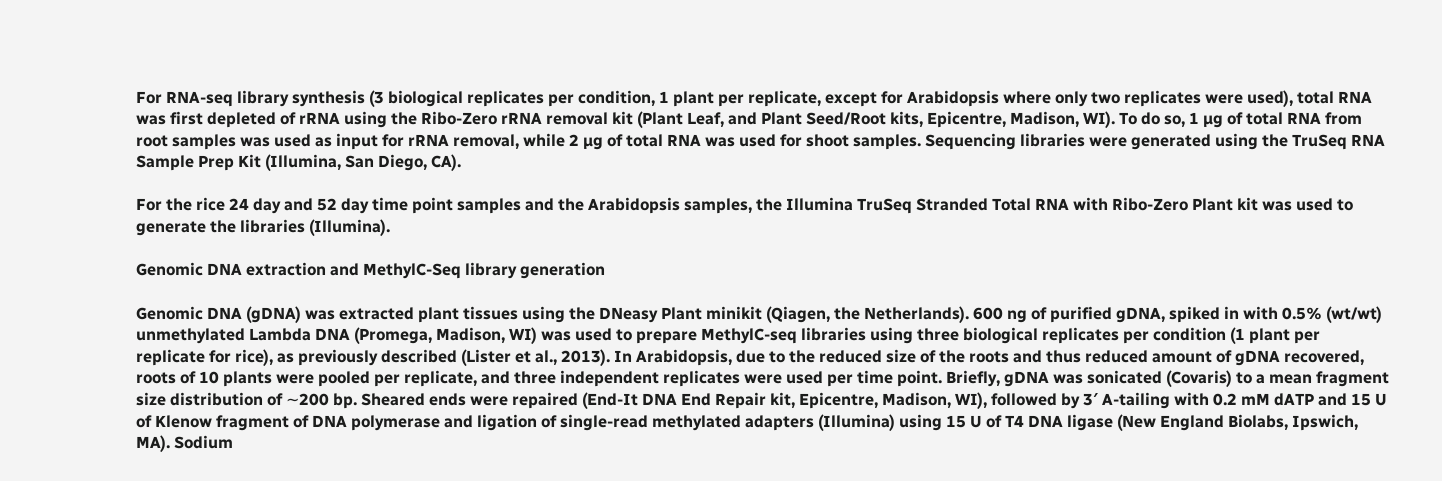For RNA-seq library synthesis (3 biological replicates per condition, 1 plant per replicate, except for Arabidopsis where only two replicates were used), total RNA was first depleted of rRNA using the Ribo-Zero rRNA removal kit (Plant Leaf, and Plant Seed/Root kits, Epicentre, Madison, WI). To do so, 1 µg of total RNA from root samples was used as input for rRNA removal, while 2 µg of total RNA was used for shoot samples. Sequencing libraries were generated using the TruSeq RNA Sample Prep Kit (Illumina, San Diego, CA).

For the rice 24 day and 52 day time point samples and the Arabidopsis samples, the Illumina TruSeq Stranded Total RNA with Ribo-Zero Plant kit was used to generate the libraries (Illumina).

Genomic DNA extraction and MethylC-Seq library generation

Genomic DNA (gDNA) was extracted plant tissues using the DNeasy Plant minikit (Qiagen, the Netherlands). 600 ng of purified gDNA, spiked in with 0.5% (wt/wt) unmethylated Lambda DNA (Promega, Madison, WI) was used to prepare MethylC-seq libraries using three biological replicates per condition (1 plant per replicate for rice), as previously described (Lister et al., 2013). In Arabidopsis, due to the reduced size of the roots and thus reduced amount of gDNA recovered, roots of 10 plants were pooled per replicate, and three independent replicates were used per time point. Briefly, gDNA was sonicated (Covaris) to a mean fragment size distribution of ∼200 bp. Sheared ends were repaired (End-It DNA End Repair kit, Epicentre, Madison, WI), followed by 3′ A-tailing with 0.2 mM dATP and 15 U of Klenow fragment of DNA polymerase and ligation of single-read methylated adapters (Illumina) using 15 U of T4 DNA ligase (New England Biolabs, Ipswich, MA). Sodium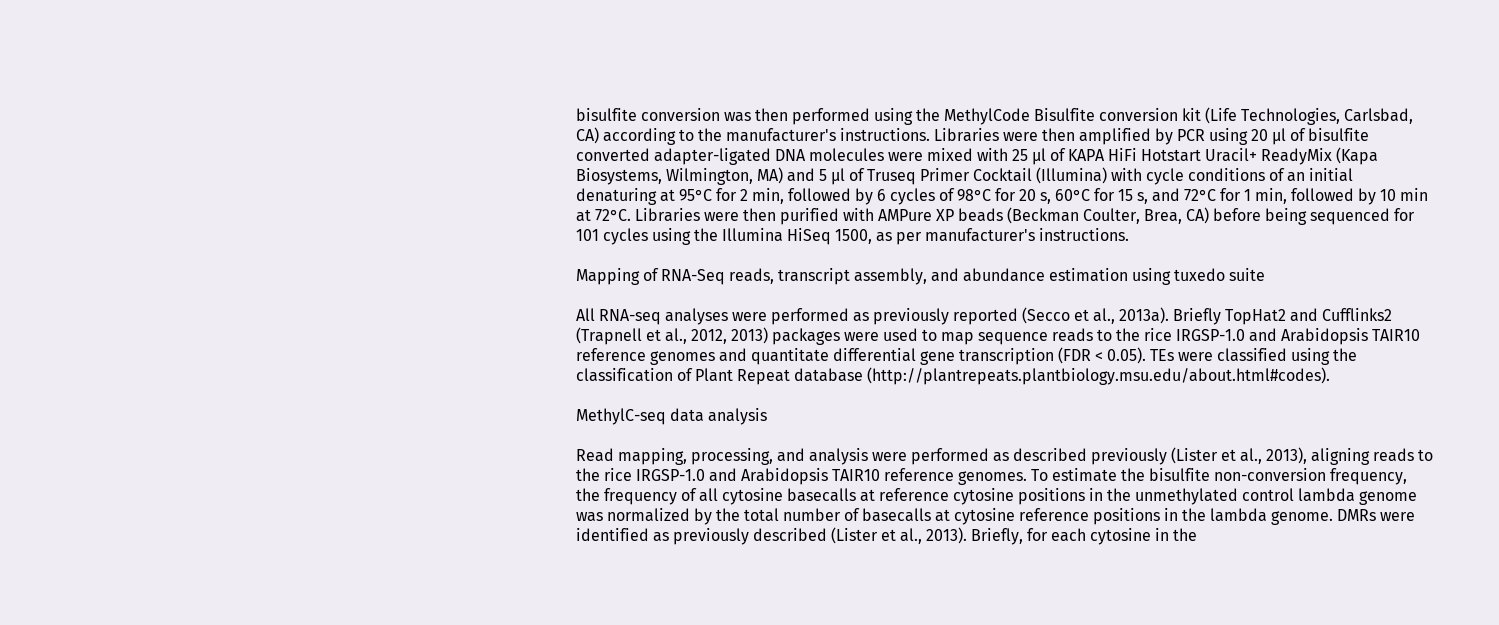bisulfite conversion was then performed using the MethylCode Bisulfite conversion kit (Life Technologies, Carlsbad, CA) according to the manufacturer's instructions. Libraries were then amplified by PCR using 20 µl of bisulfite converted adapter-ligated DNA molecules were mixed with 25 µl of KAPA HiFi Hotstart Uracil+ ReadyMix (Kapa Biosystems, Wilmington, MA) and 5 µl of Truseq Primer Cocktail (Illumina) with cycle conditions of an initial denaturing at 95°C for 2 min, followed by 6 cycles of 98°C for 20 s, 60°C for 15 s, and 72°C for 1 min, followed by 10 min at 72°C. Libraries were then purified with AMPure XP beads (Beckman Coulter, Brea, CA) before being sequenced for 101 cycles using the Illumina HiSeq 1500, as per manufacturer's instructions.

Mapping of RNA-Seq reads, transcript assembly, and abundance estimation using tuxedo suite

All RNA-seq analyses were performed as previously reported (Secco et al., 2013a). Briefly TopHat2 and Cufflinks2 (Trapnell et al., 2012, 2013) packages were used to map sequence reads to the rice IRGSP-1.0 and Arabidopsis TAIR10 reference genomes and quantitate differential gene transcription (FDR < 0.05). TEs were classified using the classification of Plant Repeat database (http://plantrepeats.plantbiology.msu.edu/about.html#codes).

MethylC-seq data analysis

Read mapping, processing, and analysis were performed as described previously (Lister et al., 2013), aligning reads to the rice IRGSP-1.0 and Arabidopsis TAIR10 reference genomes. To estimate the bisulfite non-conversion frequency, the frequency of all cytosine basecalls at reference cytosine positions in the unmethylated control lambda genome was normalized by the total number of basecalls at cytosine reference positions in the lambda genome. DMRs were identified as previously described (Lister et al., 2013). Briefly, for each cytosine in the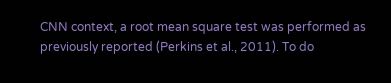CNN context, a root mean square test was performed as previously reported (Perkins et al., 2011). To do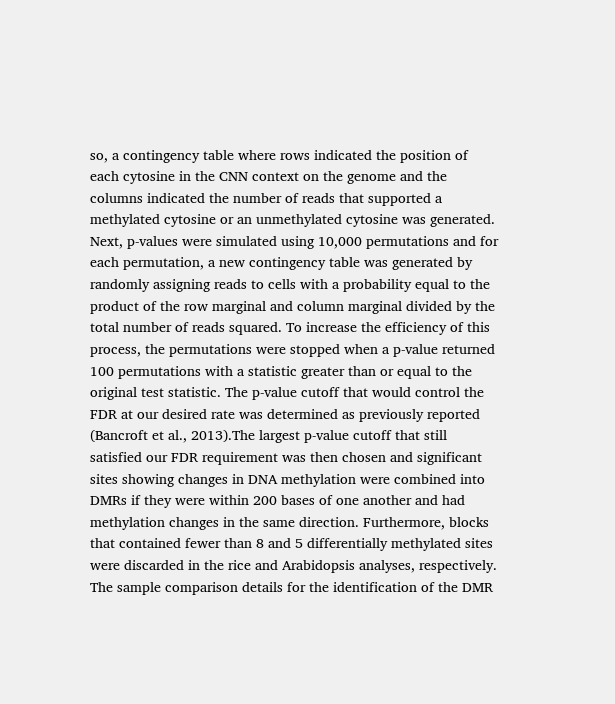so, a contingency table where rows indicated the position of each cytosine in the CNN context on the genome and the columns indicated the number of reads that supported a methylated cytosine or an unmethylated cytosine was generated. Next, p-values were simulated using 10,000 permutations and for each permutation, a new contingency table was generated by randomly assigning reads to cells with a probability equal to the product of the row marginal and column marginal divided by the total number of reads squared. To increase the efficiency of this process, the permutations were stopped when a p-value returned 100 permutations with a statistic greater than or equal to the original test statistic. The p-value cutoff that would control the FDR at our desired rate was determined as previously reported (Bancroft et al., 2013).The largest p-value cutoff that still satisfied our FDR requirement was then chosen and significant sites showing changes in DNA methylation were combined into DMRs if they were within 200 bases of one another and had methylation changes in the same direction. Furthermore, blocks that contained fewer than 8 and 5 differentially methylated sites were discarded in the rice and Arabidopsis analyses, respectively. The sample comparison details for the identification of the DMR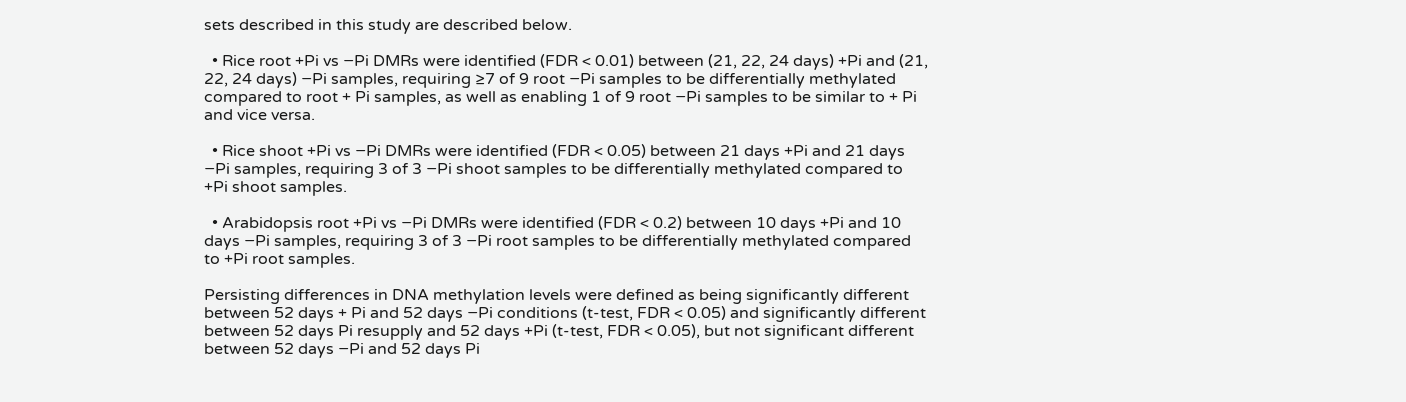sets described in this study are described below.

  • Rice root +Pi vs −Pi DMRs were identified (FDR < 0.01) between (21, 22, 24 days) +Pi and (21, 22, 24 days) −Pi samples, requiring ≥7 of 9 root −Pi samples to be differentially methylated compared to root + Pi samples, as well as enabling 1 of 9 root −Pi samples to be similar to + Pi and vice versa.

  • Rice shoot +Pi vs −Pi DMRs were identified (FDR < 0.05) between 21 days +Pi and 21 days −Pi samples, requiring 3 of 3 −Pi shoot samples to be differentially methylated compared to +Pi shoot samples.

  • Arabidopsis root +Pi vs −Pi DMRs were identified (FDR < 0.2) between 10 days +Pi and 10 days −Pi samples, requiring 3 of 3 −Pi root samples to be differentially methylated compared to +Pi root samples.

Persisting differences in DNA methylation levels were defined as being significantly different between 52 days + Pi and 52 days −Pi conditions (t-test, FDR < 0.05) and significantly different between 52 days Pi resupply and 52 days +Pi (t-test, FDR < 0.05), but not significant different between 52 days −Pi and 52 days Pi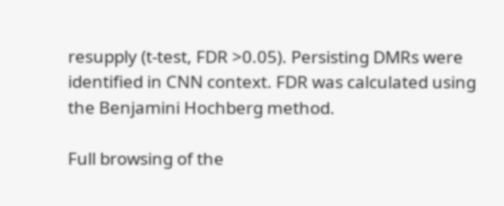resupply (t-test, FDR >0.05). Persisting DMRs were identified in CNN context. FDR was calculated using the Benjamini Hochberg method.

Full browsing of the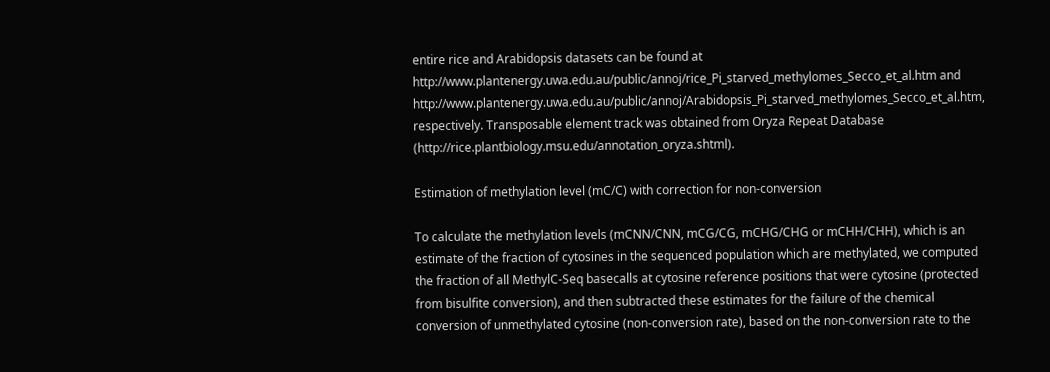entire rice and Arabidopsis datasets can be found at http://www.plantenergy.uwa.edu.au/public/annoj/rice_Pi_starved_methylomes_Secco_et_al.htm and http://www.plantenergy.uwa.edu.au/public/annoj/Arabidopsis_Pi_starved_methylomes_Secco_et_al.htm, respectively. Transposable element track was obtained from Oryza Repeat Database (http://rice.plantbiology.msu.edu/annotation_oryza.shtml).

Estimation of methylation level (mC/C) with correction for non-conversion

To calculate the methylation levels (mCNN/CNN, mCG/CG, mCHG/CHG or mCHH/CHH), which is an estimate of the fraction of cytosines in the sequenced population which are methylated, we computed the fraction of all MethylC-Seq basecalls at cytosine reference positions that were cytosine (protected from bisulfite conversion), and then subtracted these estimates for the failure of the chemical conversion of unmethylated cytosine (non-conversion rate), based on the non-conversion rate to the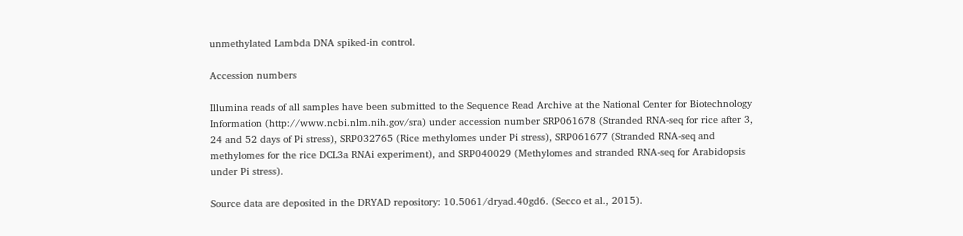unmethylated Lambda DNA spiked-in control.

Accession numbers

Illumina reads of all samples have been submitted to the Sequence Read Archive at the National Center for Biotechnology Information (http://www.ncbi.nlm.nih.gov/sra) under accession number SRP061678 (Stranded RNA-seq for rice after 3, 24 and 52 days of Pi stress), SRP032765 (Rice methylomes under Pi stress), SRP061677 (Stranded RNA-seq and methylomes for the rice DCL3a RNAi experiment), and SRP040029 (Methylomes and stranded RNA-seq for Arabidopsis under Pi stress).

Source data are deposited in the DRYAD repository: 10.5061/dryad.40gd6. (Secco et al., 2015).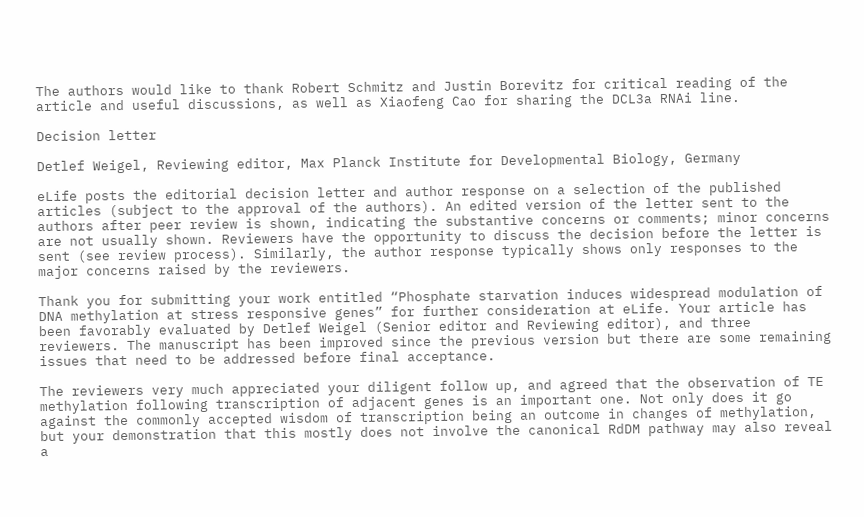The authors would like to thank Robert Schmitz and Justin Borevitz for critical reading of the article and useful discussions, as well as Xiaofeng Cao for sharing the DCL3a RNAi line.

Decision letter

Detlef Weigel, Reviewing editor, Max Planck Institute for Developmental Biology, Germany

eLife posts the editorial decision letter and author response on a selection of the published articles (subject to the approval of the authors). An edited version of the letter sent to the authors after peer review is shown, indicating the substantive concerns or comments; minor concerns are not usually shown. Reviewers have the opportunity to discuss the decision before the letter is sent (see review process). Similarly, the author response typically shows only responses to the major concerns raised by the reviewers.

Thank you for submitting your work entitled “Phosphate starvation induces widespread modulation of DNA methylation at stress responsive genes” for further consideration at eLife. Your article has been favorably evaluated by Detlef Weigel (Senior editor and Reviewing editor), and three reviewers. The manuscript has been improved since the previous version but there are some remaining issues that need to be addressed before final acceptance.

The reviewers very much appreciated your diligent follow up, and agreed that the observation of TE methylation following transcription of adjacent genes is an important one. Not only does it go against the commonly accepted wisdom of transcription being an outcome in changes of methylation, but your demonstration that this mostly does not involve the canonical RdDM pathway may also reveal a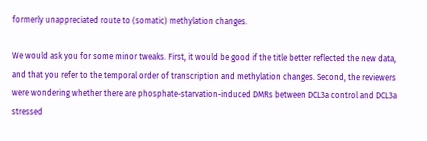formerly unappreciated route to (somatic) methylation changes.

We would ask you for some minor tweaks. First, it would be good if the title better reflected the new data, and that you refer to the temporal order of transcription and methylation changes. Second, the reviewers were wondering whether there are phosphate-starvation-induced DMRs between DCL3a control and DCL3a stressed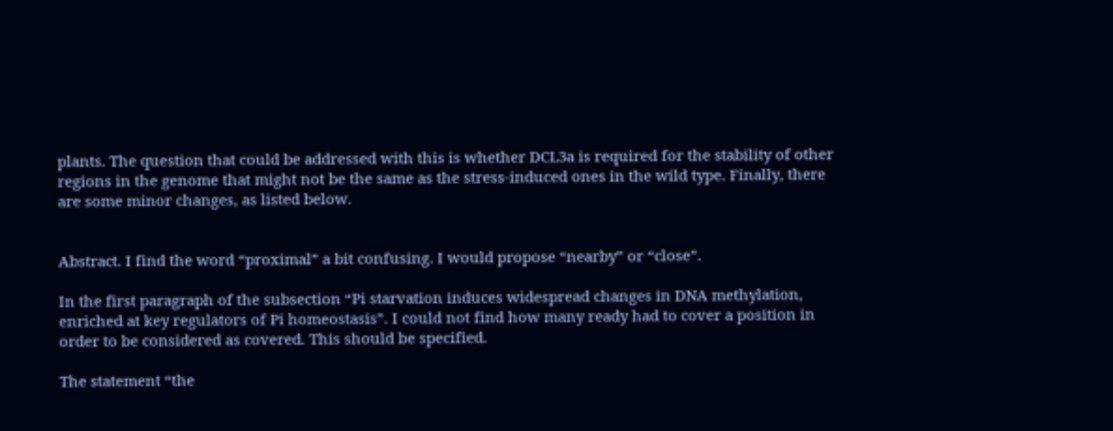plants. The question that could be addressed with this is whether DCL3a is required for the stability of other regions in the genome that might not be the same as the stress-induced ones in the wild type. Finally, there are some minor changes, as listed below.


Abstract. I find the word “proximal” a bit confusing. I would propose “nearby” or “close”.

In the first paragraph of the subsection “Pi starvation induces widespread changes in DNA methylation, enriched at key regulators of Pi homeostasis”. I could not find how many ready had to cover a position in order to be considered as covered. This should be specified.

The statement “the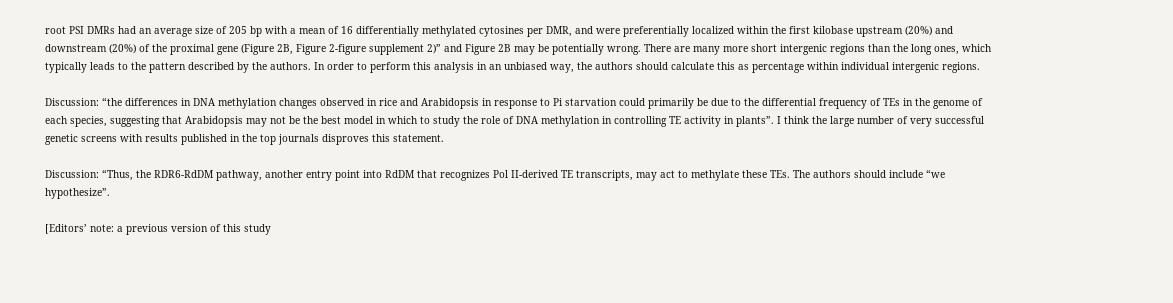root PSI DMRs had an average size of 205 bp with a mean of 16 differentially methylated cytosines per DMR, and were preferentially localized within the first kilobase upstream (20%) and downstream (20%) of the proximal gene (Figure 2B, Figure 2-figure supplement 2)” and Figure 2B may be potentially wrong. There are many more short intergenic regions than the long ones, which typically leads to the pattern described by the authors. In order to perform this analysis in an unbiased way, the authors should calculate this as percentage within individual intergenic regions.

Discussion: “the differences in DNA methylation changes observed in rice and Arabidopsis in response to Pi starvation could primarily be due to the differential frequency of TEs in the genome of each species, suggesting that Arabidopsis may not be the best model in which to study the role of DNA methylation in controlling TE activity in plants”. I think the large number of very successful genetic screens with results published in the top journals disproves this statement.

Discussion: “Thus, the RDR6-RdDM pathway, another entry point into RdDM that recognizes Pol II-derived TE transcripts, may act to methylate these TEs. The authors should include “we hypothesize”.

[Editors’ note: a previous version of this study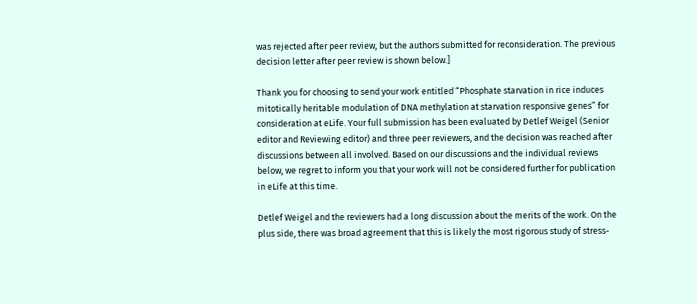was rejected after peer review, but the authors submitted for reconsideration. The previous decision letter after peer review is shown below.]

Thank you for choosing to send your work entitled “Phosphate starvation in rice induces mitotically heritable modulation of DNA methylation at starvation responsive genes” for consideration at eLife. Your full submission has been evaluated by Detlef Weigel (Senior editor and Reviewing editor) and three peer reviewers, and the decision was reached after discussions between all involved. Based on our discussions and the individual reviews below, we regret to inform you that your work will not be considered further for publication in eLife at this time.

Detlef Weigel and the reviewers had a long discussion about the merits of the work. On the plus side, there was broad agreement that this is likely the most rigorous study of stress-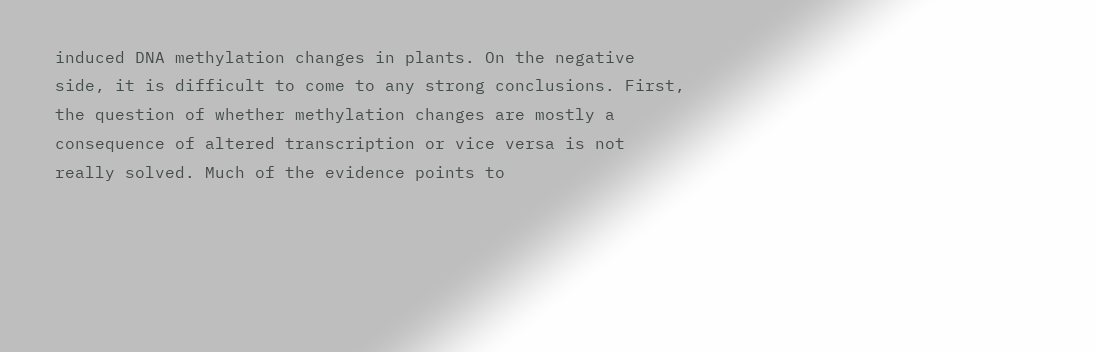induced DNA methylation changes in plants. On the negative side, it is difficult to come to any strong conclusions. First, the question of whether methylation changes are mostly a consequence of altered transcription or vice versa is not really solved. Much of the evidence points to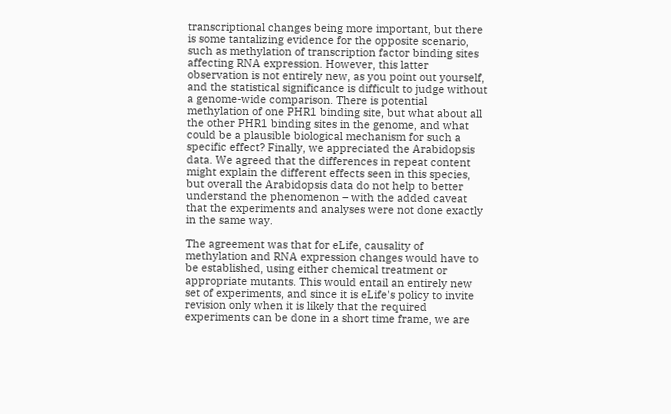transcriptional changes being more important, but there is some tantalizing evidence for the opposite scenario, such as methylation of transcription factor binding sites affecting RNA expression. However, this latter observation is not entirely new, as you point out yourself, and the statistical significance is difficult to judge without a genome-wide comparison. There is potential methylation of one PHR1 binding site, but what about all the other PHR1 binding sites in the genome, and what could be a plausible biological mechanism for such a specific effect? Finally, we appreciated the Arabidopsis data. We agreed that the differences in repeat content might explain the different effects seen in this species, but overall the Arabidopsis data do not help to better understand the phenomenon – with the added caveat that the experiments and analyses were not done exactly in the same way.

The agreement was that for eLife, causality of methylation and RNA expression changes would have to be established, using either chemical treatment or appropriate mutants. This would entail an entirely new set of experiments, and since it is eLife's policy to invite revision only when it is likely that the required experiments can be done in a short time frame, we are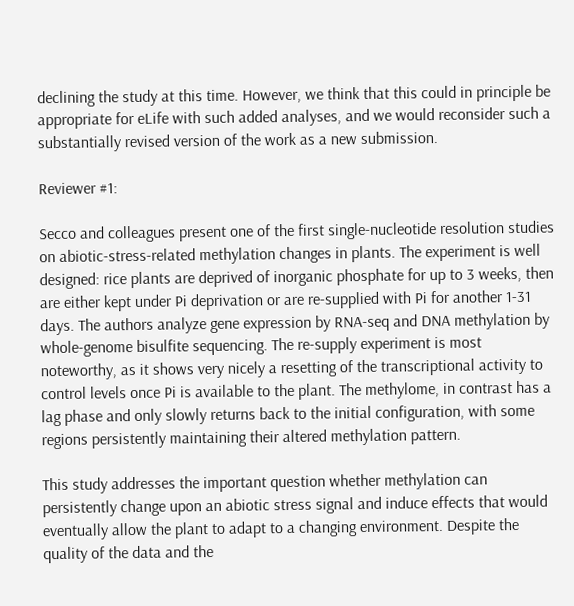declining the study at this time. However, we think that this could in principle be appropriate for eLife with such added analyses, and we would reconsider such a substantially revised version of the work as a new submission.

Reviewer #1:

Secco and colleagues present one of the first single-nucleotide resolution studies on abiotic-stress-related methylation changes in plants. The experiment is well designed: rice plants are deprived of inorganic phosphate for up to 3 weeks, then are either kept under Pi deprivation or are re-supplied with Pi for another 1-31 days. The authors analyze gene expression by RNA-seq and DNA methylation by whole-genome bisulfite sequencing. The re-supply experiment is most noteworthy, as it shows very nicely a resetting of the transcriptional activity to control levels once Pi is available to the plant. The methylome, in contrast has a lag phase and only slowly returns back to the initial configuration, with some regions persistently maintaining their altered methylation pattern.

This study addresses the important question whether methylation can persistently change upon an abiotic stress signal and induce effects that would eventually allow the plant to adapt to a changing environment. Despite the quality of the data and the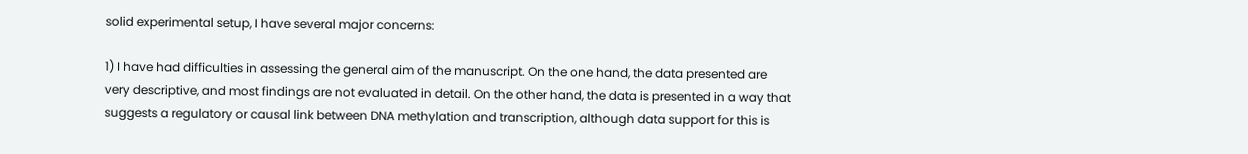solid experimental setup, I have several major concerns:

1) I have had difficulties in assessing the general aim of the manuscript. On the one hand, the data presented are very descriptive, and most findings are not evaluated in detail. On the other hand, the data is presented in a way that suggests a regulatory or causal link between DNA methylation and transcription, although data support for this is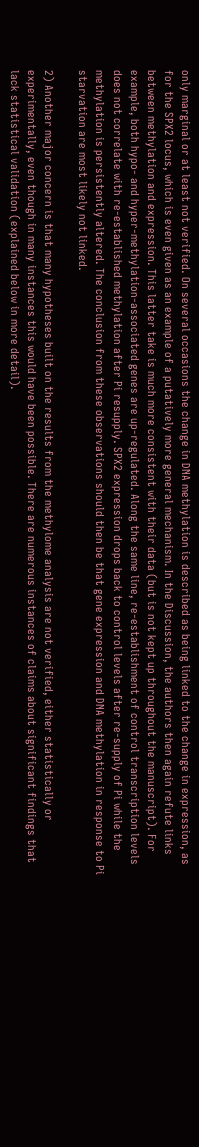only marginal or at least not verified. On several occasions the change in DNA methylation is described as being linked to the change in expression, as for the SPX2 locus, which is even given as an example of a putatively more general mechanism. In the Discussion, the authors then again refute links between methylation and expression. This latter take is much more consistent with their data (but is not kept up throughout the manuscript). For example, both hypo- and hyper-methylation-associated genes are up-regulated. Along the same line, re-establishment of control transcription levels does not correlate with re-established methylation after Pi resupply. SPX2 expression drops back to control levels after re-supply of Pi while the methylation is persistently altered. The conclusion from these observations should then be that gene expression and DNA methylation in response to Pi starvation are most likely not linked.

2) Another major concern is that many hypotheses built on the results from the methylome analysis are not verified, either statistically or experimentally, even though in many instances this would have been possible. There are numerous instances of claims about significant findings that lack statistical validation (explained below in more detail).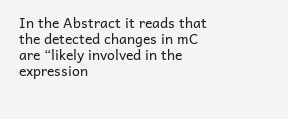In the Abstract it reads that the detected changes in mC are “likely involved in the expression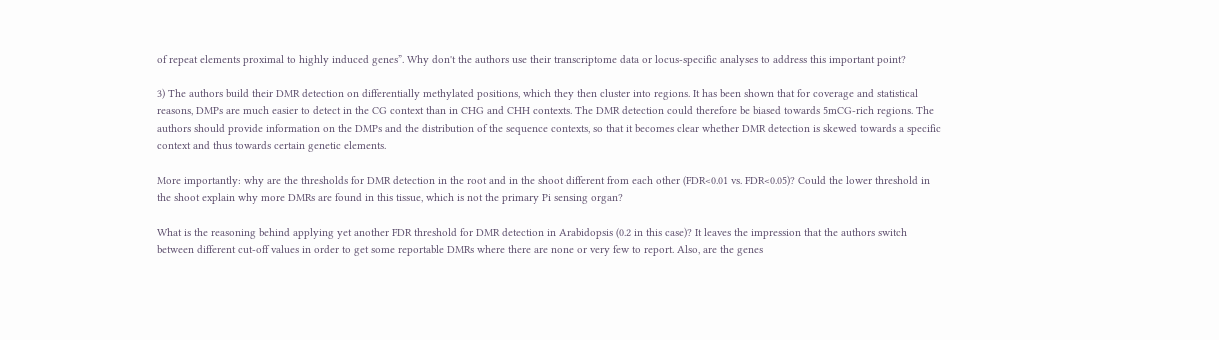of repeat elements proximal to highly induced genes”. Why don't the authors use their transcriptome data or locus-specific analyses to address this important point?

3) The authors build their DMR detection on differentially methylated positions, which they then cluster into regions. It has been shown that for coverage and statistical reasons, DMPs are much easier to detect in the CG context than in CHG and CHH contexts. The DMR detection could therefore be biased towards 5mCG-rich regions. The authors should provide information on the DMPs and the distribution of the sequence contexts, so that it becomes clear whether DMR detection is skewed towards a specific context and thus towards certain genetic elements.

More importantly: why are the thresholds for DMR detection in the root and in the shoot different from each other (FDR<0.01 vs. FDR<0.05)? Could the lower threshold in the shoot explain why more DMRs are found in this tissue, which is not the primary Pi sensing organ?

What is the reasoning behind applying yet another FDR threshold for DMR detection in Arabidopsis (0.2 in this case)? It leaves the impression that the authors switch between different cut-off values in order to get some reportable DMRs where there are none or very few to report. Also, are the genes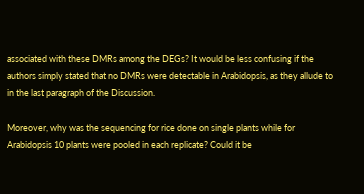associated with these DMRs among the DEGs? It would be less confusing if the authors simply stated that no DMRs were detectable in Arabidopsis, as they allude to in the last paragraph of the Discussion.

Moreover, why was the sequencing for rice done on single plants while for Arabidopsis 10 plants were pooled in each replicate? Could it be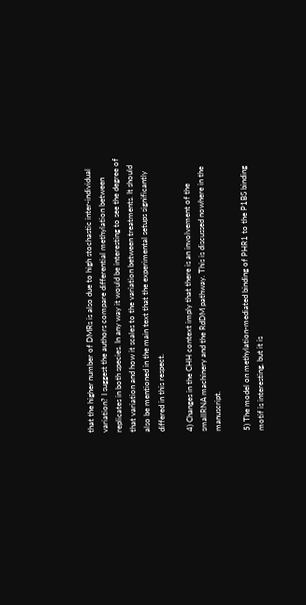that the higher number of DMRs is also due to high stochastic inter-individual variation? I suggest the authors compare differential methylation between replicates in both species. In any way it would be interesting to see the degree of that variation and how it scales to the variation between treatments. It should also be mentioned in the main text that the experimental setups significantly differed in this respect.

4) Changes in the CHH context imply that there is an involvement of the smallRNA machinery and the RdDM pathway. This is discussed nowhere in the manuscript.

5) The model on methylation-mediated binding of PHR1 to the P1BS binding motif is interesting, but it is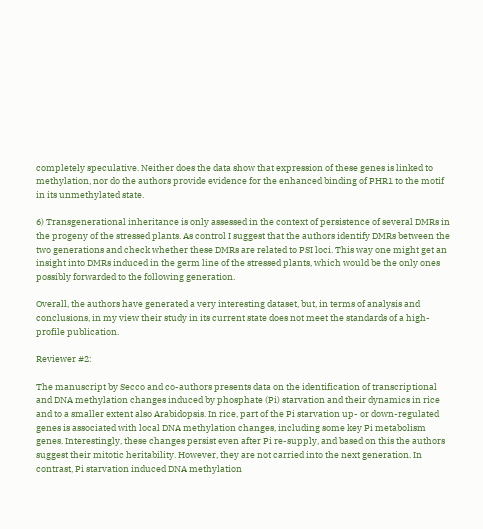completely speculative. Neither does the data show that expression of these genes is linked to methylation, nor do the authors provide evidence for the enhanced binding of PHR1 to the motif in its unmethylated state.

6) Transgenerational inheritance is only assessed in the context of persistence of several DMRs in the progeny of the stressed plants. As control I suggest that the authors identify DMRs between the two generations and check whether these DMRs are related to PSI loci. This way one might get an insight into DMRs induced in the germ line of the stressed plants, which would be the only ones possibly forwarded to the following generation.

Overall, the authors have generated a very interesting dataset, but, in terms of analysis and conclusions, in my view their study in its current state does not meet the standards of a high-profile publication.

Reviewer #2:

The manuscript by Secco and co-authors presents data on the identification of transcriptional and DNA methylation changes induced by phosphate (Pi) starvation and their dynamics in rice and to a smaller extent also Arabidopsis. In rice, part of the Pi starvation up- or down-regulated genes is associated with local DNA methylation changes, including some key Pi metabolism genes. Interestingly, these changes persist even after Pi re-supply, and based on this the authors suggest their mitotic heritability. However, they are not carried into the next generation. In contrast, Pi starvation induced DNA methylation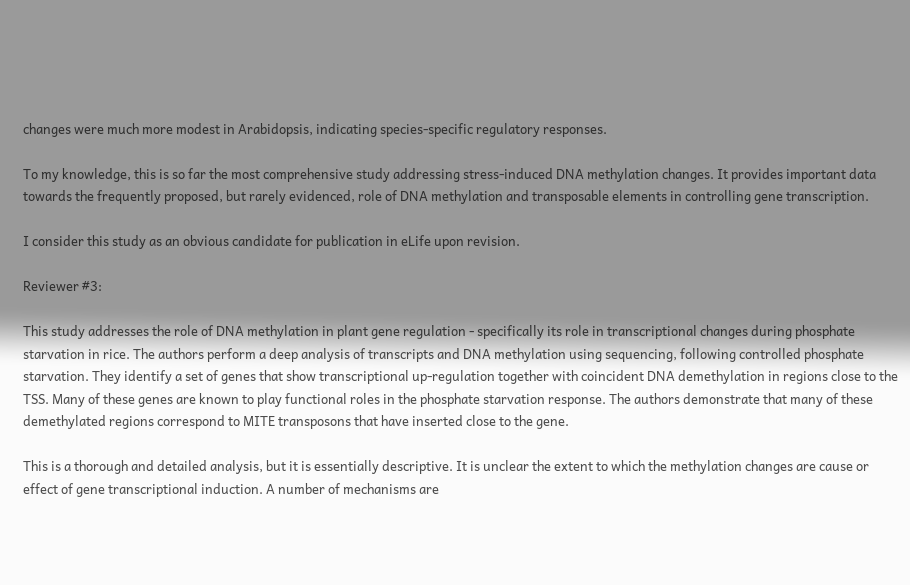changes were much more modest in Arabidopsis, indicating species-specific regulatory responses.

To my knowledge, this is so far the most comprehensive study addressing stress-induced DNA methylation changes. It provides important data towards the frequently proposed, but rarely evidenced, role of DNA methylation and transposable elements in controlling gene transcription.

I consider this study as an obvious candidate for publication in eLife upon revision.

Reviewer #3:

This study addresses the role of DNA methylation in plant gene regulation - specifically its role in transcriptional changes during phosphate starvation in rice. The authors perform a deep analysis of transcripts and DNA methylation using sequencing, following controlled phosphate starvation. They identify a set of genes that show transcriptional up-regulation together with coincident DNA demethylation in regions close to the TSS. Many of these genes are known to play functional roles in the phosphate starvation response. The authors demonstrate that many of these demethylated regions correspond to MITE transposons that have inserted close to the gene.

This is a thorough and detailed analysis, but it is essentially descriptive. It is unclear the extent to which the methylation changes are cause or effect of gene transcriptional induction. A number of mechanisms are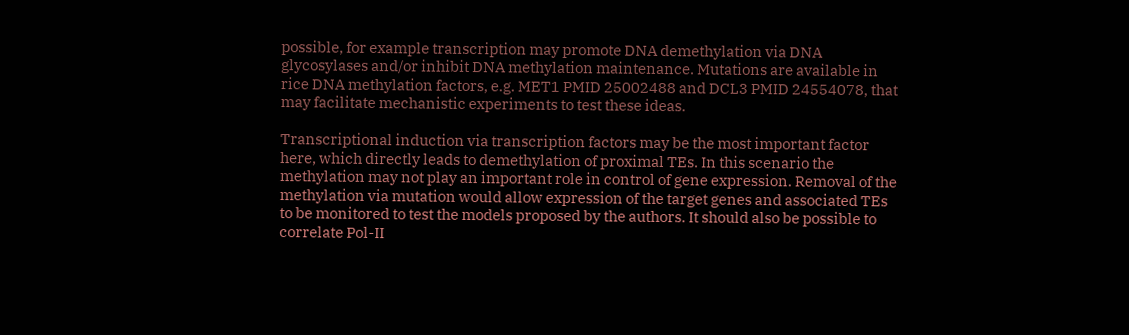possible, for example transcription may promote DNA demethylation via DNA glycosylases and/or inhibit DNA methylation maintenance. Mutations are available in rice DNA methylation factors, e.g. MET1 PMID 25002488 and DCL3 PMID 24554078, that may facilitate mechanistic experiments to test these ideas.

Transcriptional induction via transcription factors may be the most important factor here, which directly leads to demethylation of proximal TEs. In this scenario the methylation may not play an important role in control of gene expression. Removal of the methylation via mutation would allow expression of the target genes and associated TEs to be monitored to test the models proposed by the authors. It should also be possible to correlate Pol-II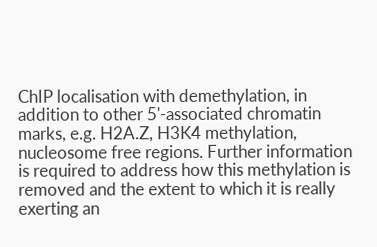ChIP localisation with demethylation, in addition to other 5'-associated chromatin marks, e.g. H2A.Z, H3K4 methylation, nucleosome free regions. Further information is required to address how this methylation is removed and the extent to which it is really exerting an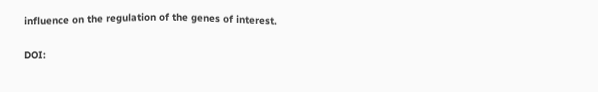influence on the regulation of the genes of interest.

DOI: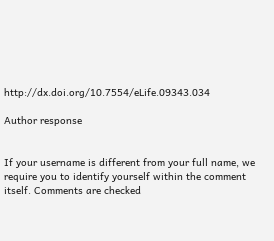http://dx.doi.org/10.7554/eLife.09343.034

Author response


If your username is different from your full name, we require you to identify yourself within the comment itself. Comments are checked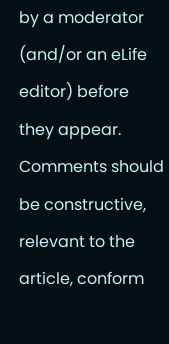by a moderator (and/or an eLife editor) before they appear. Comments should be constructive, relevant to the article, conform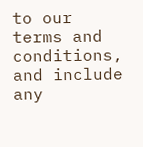to our terms and conditions, and include any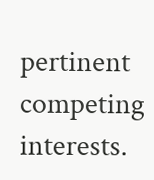pertinent competing interests.